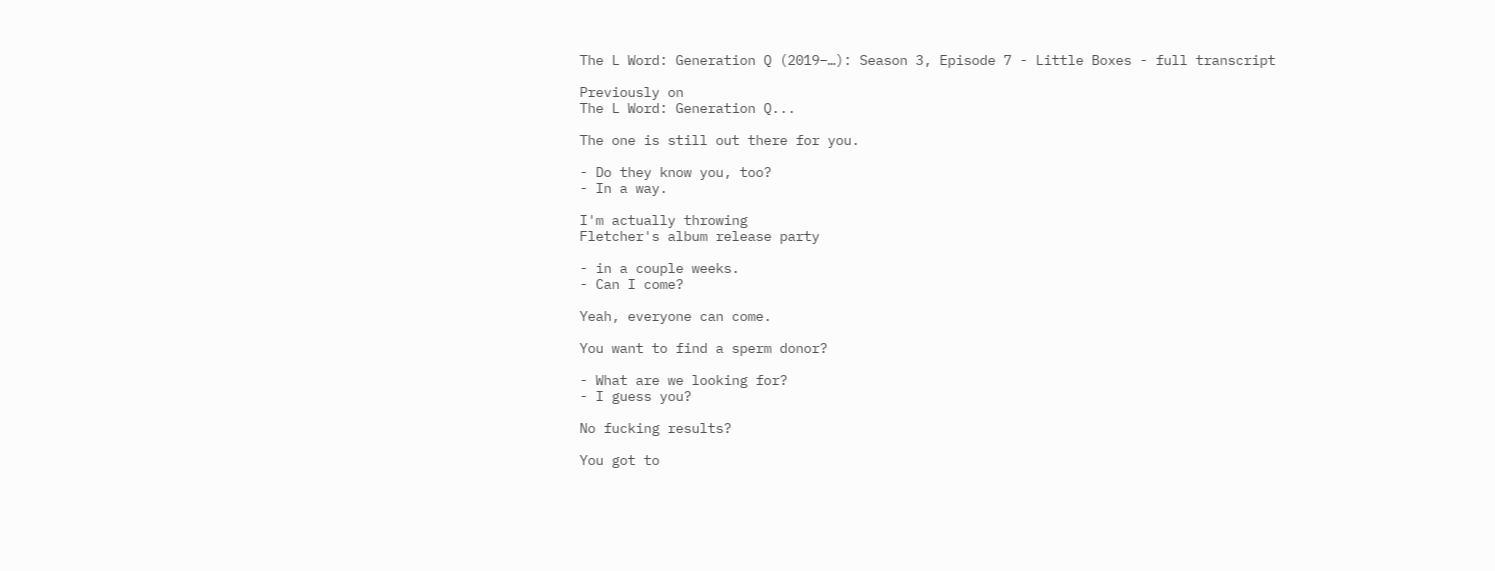The L Word: Generation Q (2019–…): Season 3, Episode 7 - Little Boxes - full transcript

Previously on
The L Word: Generation Q...

The one is still out there for you.

- Do they know you, too?
- In a way.

I'm actually throwing
Fletcher's album release party

- in a couple weeks.
- Can I come?

Yeah, everyone can come.

You want to find a sperm donor?

- What are we looking for?
- I guess you?

No fucking results?

You got to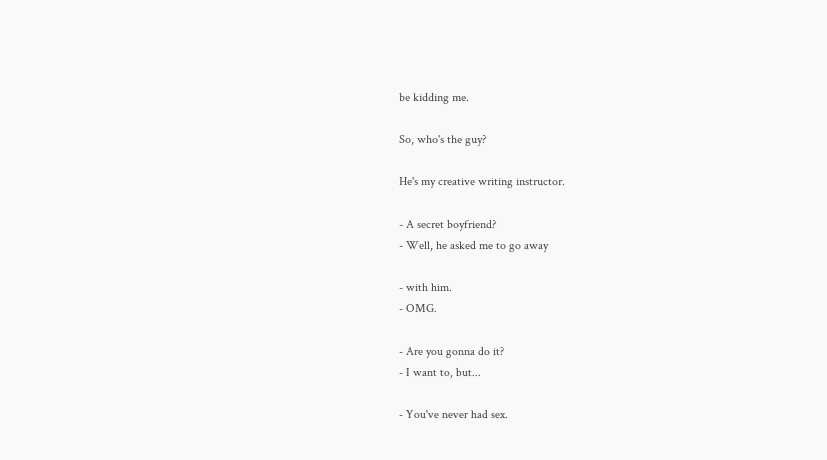be kidding me.

So, who's the guy?

He's my creative writing instructor.

- A secret boyfriend?
- Well, he asked me to go away

- with him.
- OMG.

- Are you gonna do it?
- I want to, but...

- You've never had sex.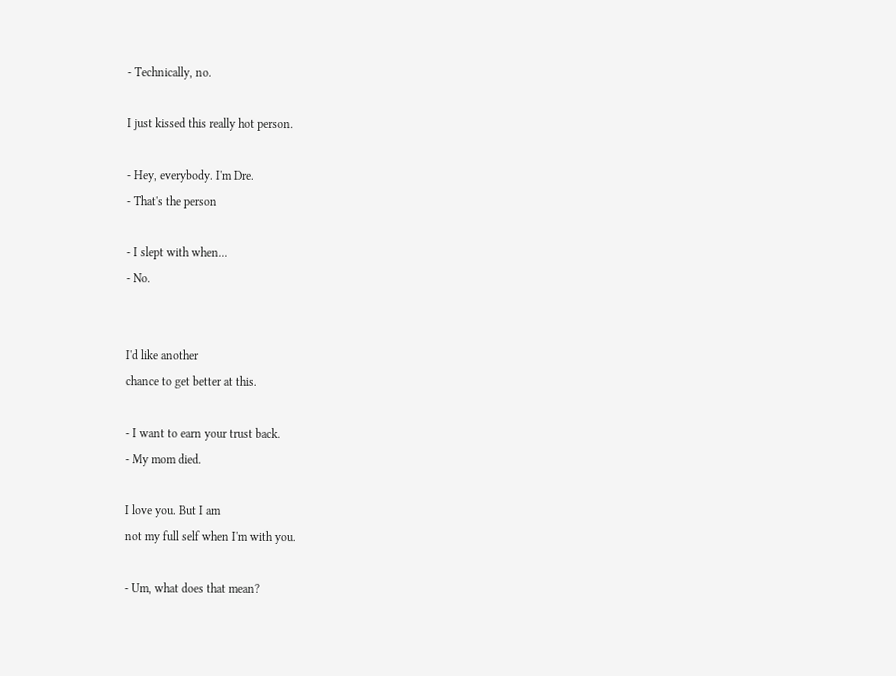- Technically, no.

I just kissed this really hot person.

- Hey, everybody. I'm Dre.
- That's the person

- I slept with when...
- No.


I'd like another
chance to get better at this.

- I want to earn your trust back.
- My mom died.

I love you. But I am
not my full self when I'm with you.

- Um, what does that mean?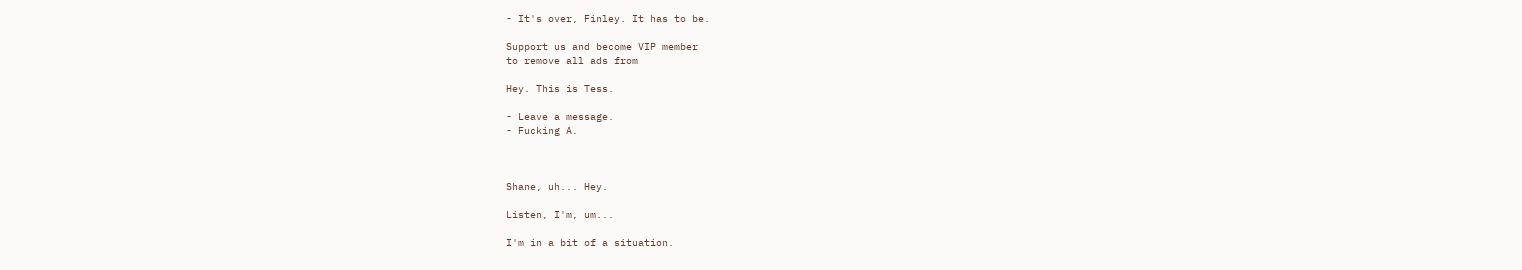- It's over, Finley. It has to be.

Support us and become VIP member
to remove all ads from

Hey. This is Tess.

- Leave a message.
- Fucking A.



Shane, uh... Hey.

Listen, I'm, um...

I'm in a bit of a situation.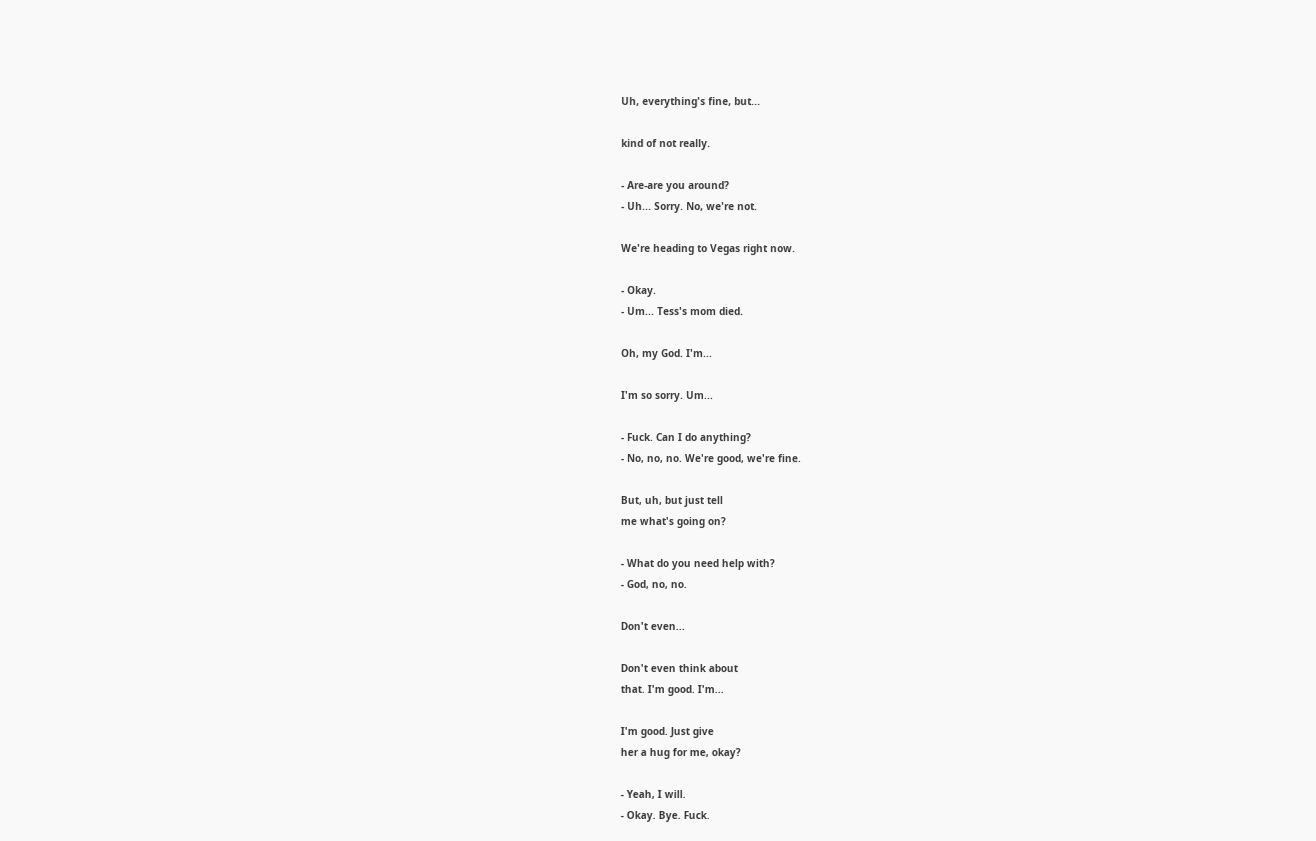Uh, everything's fine, but...

kind of not really.

- Are-are you around?
- Uh... Sorry. No, we're not.

We're heading to Vegas right now.

- Okay.
- Um... Tess's mom died.

Oh, my God. I'm...

I'm so sorry. Um...

- Fuck. Can I do anything?
- No, no, no. We're good, we're fine.

But, uh, but just tell
me what's going on?

- What do you need help with?
- God, no, no.

Don't even...

Don't even think about
that. I'm good. I'm...

I'm good. Just give
her a hug for me, okay?

- Yeah, I will.
- Okay. Bye. Fuck.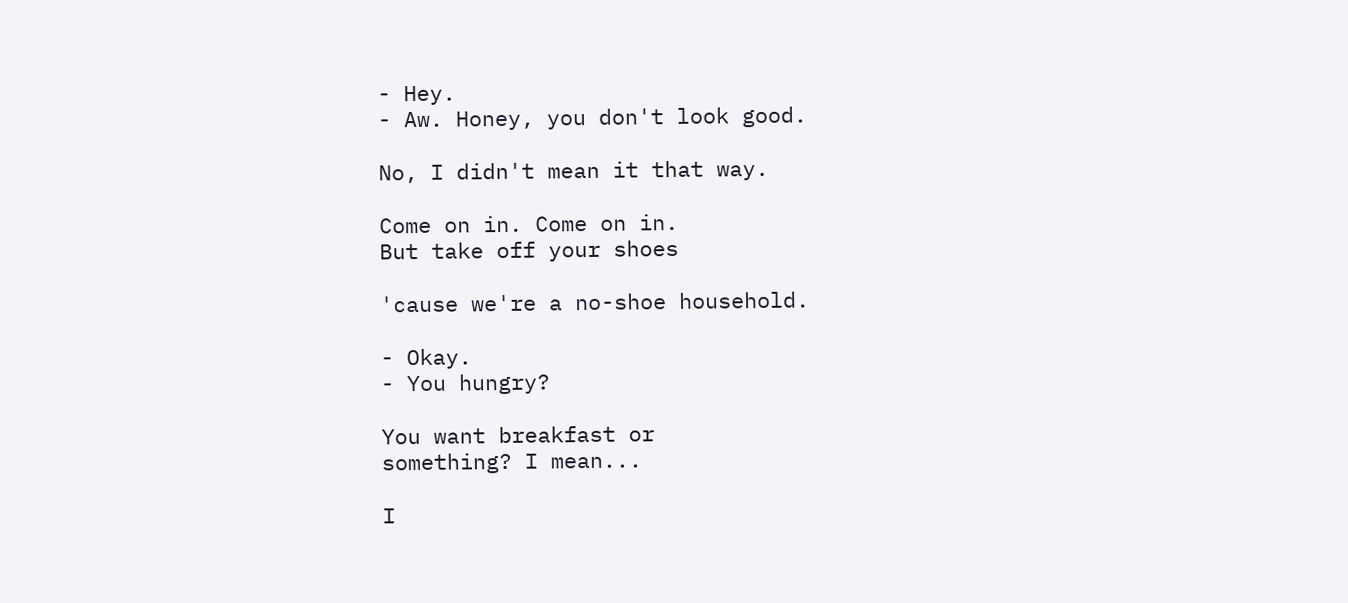- Hey.
- Aw. Honey, you don't look good.

No, I didn't mean it that way.

Come on in. Come on in.
But take off your shoes

'cause we're a no-shoe household.

- Okay.
- You hungry?

You want breakfast or
something? I mean...

I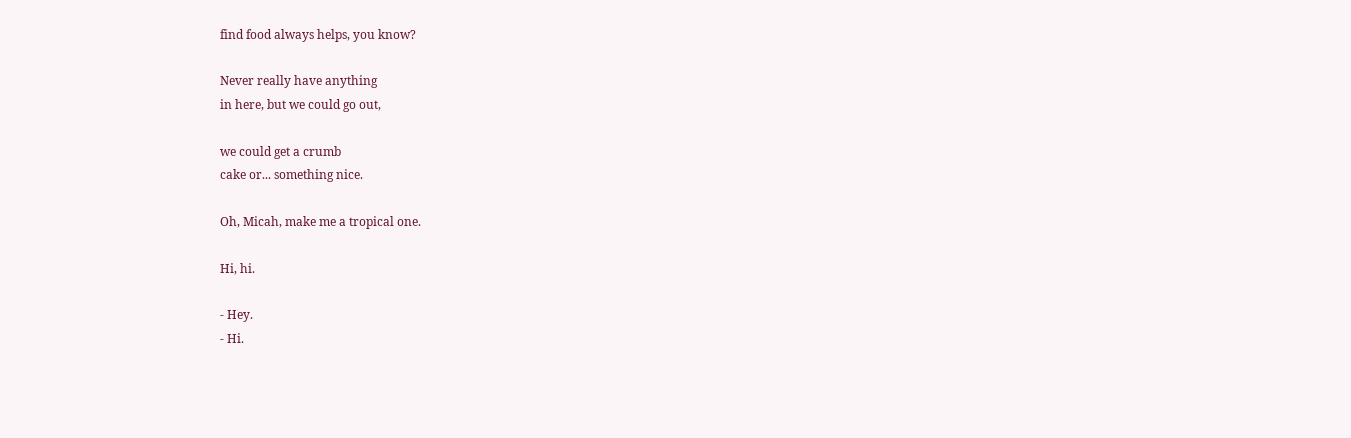find food always helps, you know?

Never really have anything
in here, but we could go out,

we could get a crumb
cake or... something nice.

Oh, Micah, make me a tropical one.

Hi, hi.

- Hey.
- Hi.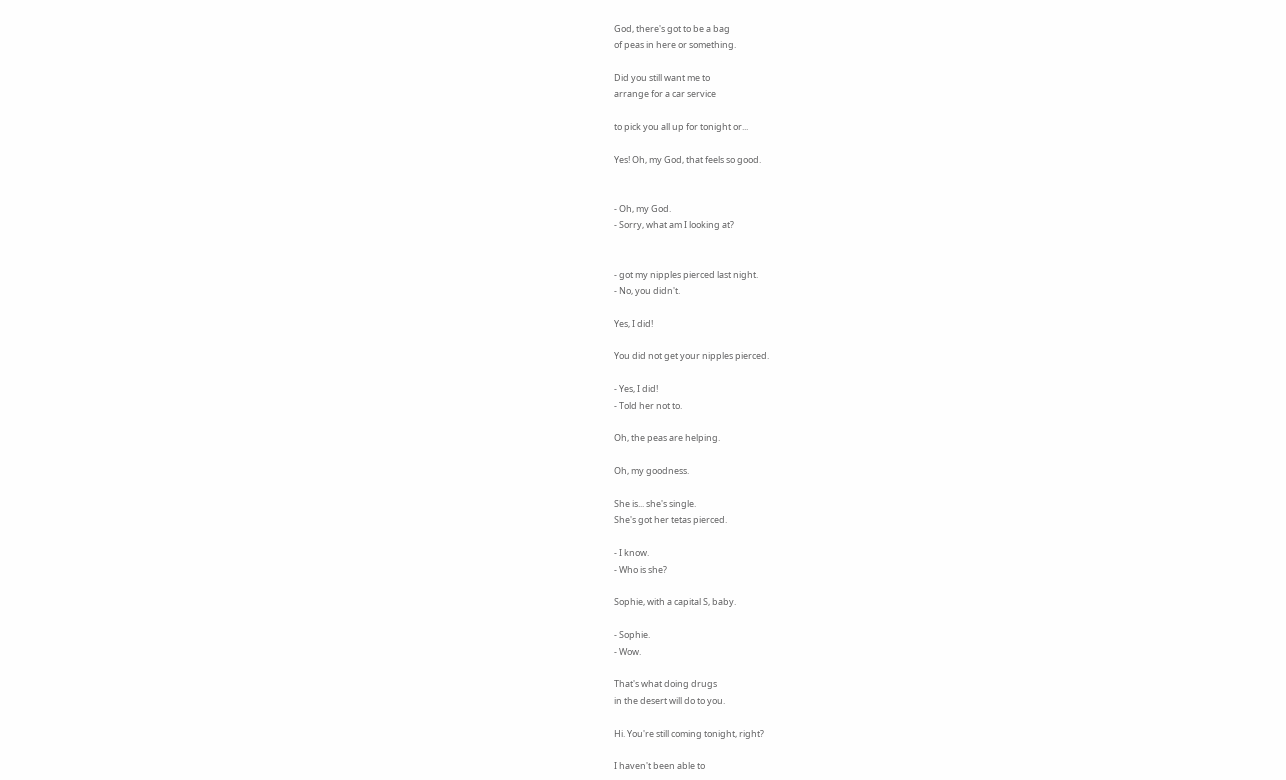God, there's got to be a bag
of peas in here or something.

Did you still want me to
arrange for a car service

to pick you all up for tonight or...

Yes! Oh, my God, that feels so good.


- Oh, my God.
- Sorry, what am I looking at?


- got my nipples pierced last night.
- No, you didn't.

Yes, I did!

You did not get your nipples pierced.

- Yes, I did!
- Told her not to.

Oh, the peas are helping.

Oh, my goodness.

She is... she's single.
She's got her tetas pierced.

- I know.
- Who is she?

Sophie, with a capital S, baby.

- Sophie.
- Wow.

That's what doing drugs
in the desert will do to you.

Hi. You're still coming tonight, right?

I haven't been able to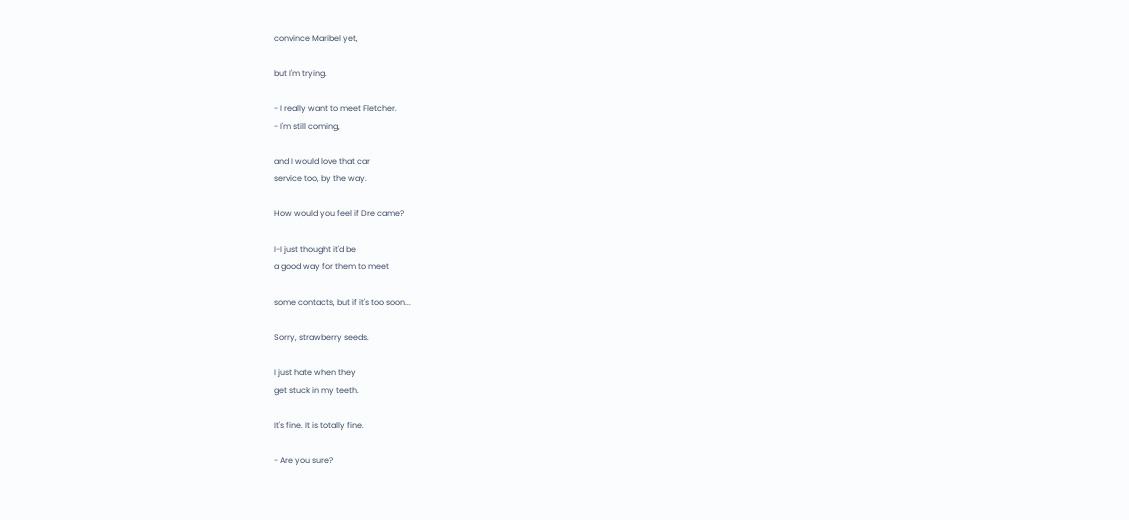convince Maribel yet,

but I'm trying.

- I really want to meet Fletcher.
- I'm still coming,

and I would love that car
service too, by the way.

How would you feel if Dre came?

I-I just thought it'd be
a good way for them to meet

some contacts, but if it's too soon...

Sorry, strawberry seeds.

I just hate when they
get stuck in my teeth.

It's fine. It is totally fine.

- Are you sure?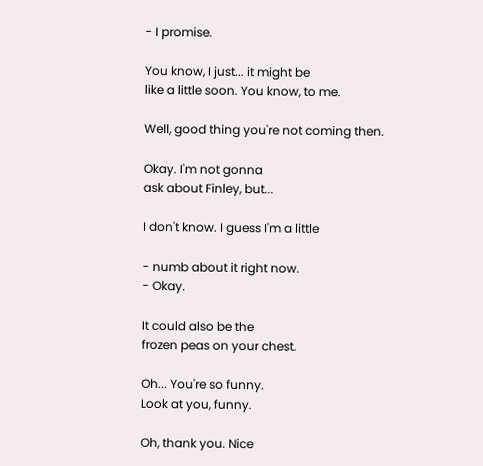- I promise.

You know, I just... it might be
like a little soon. You know, to me.

Well, good thing you're not coming then.

Okay. I'm not gonna
ask about Finley, but...

I don't know. I guess I'm a little

- numb about it right now.
- Okay.

It could also be the
frozen peas on your chest.

Oh... You're so funny.
Look at you, funny.

Oh, thank you. Nice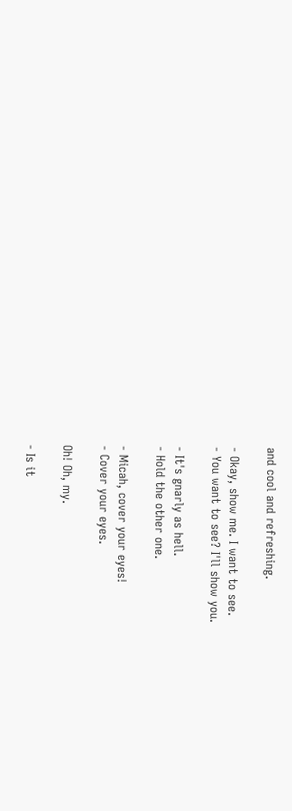and cool and refreshing.

- Okay, show me. I want to see.
- You want to see? I'll show you.

- It's gnarly as hell.
- Hold the other one.

- Micah, cover your eyes!
- Cover your eyes.

Oh! Oh, my.

- Is it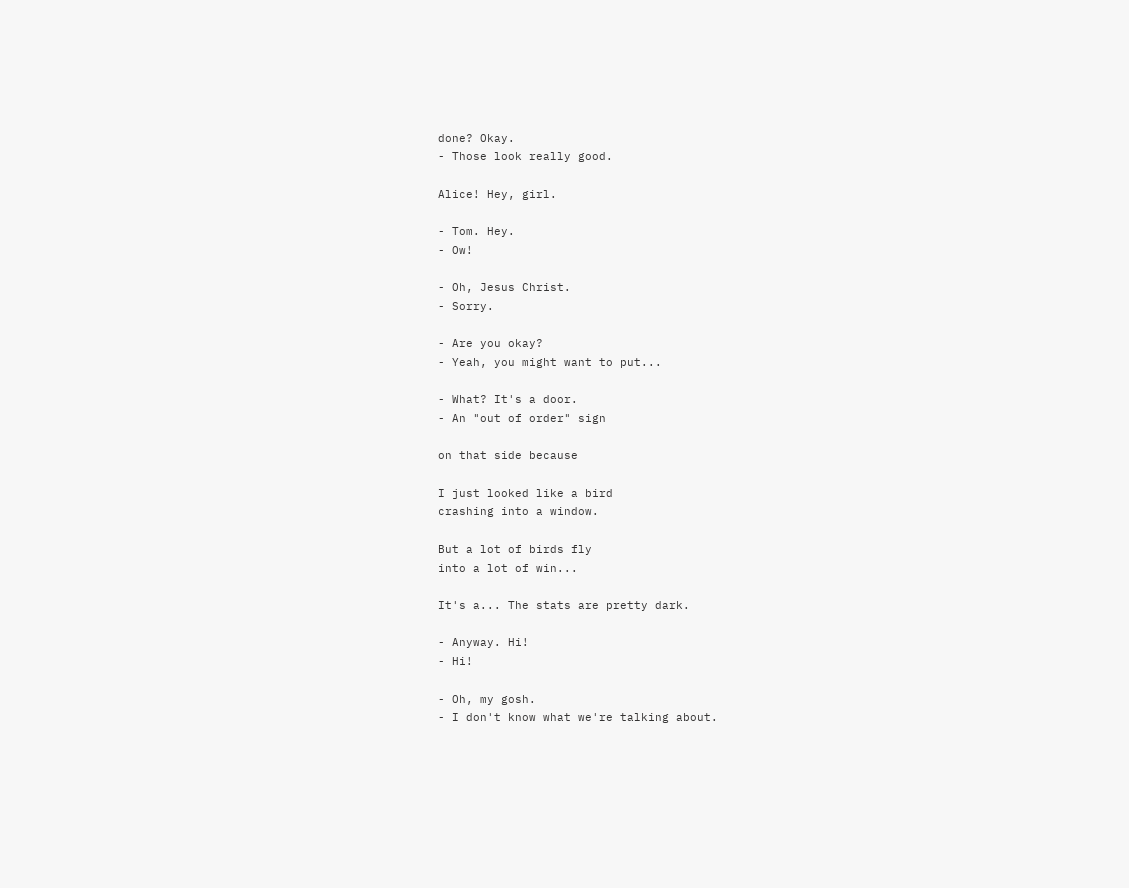done? Okay.
- Those look really good.

Alice! Hey, girl.

- Tom. Hey.
- Ow!

- Oh, Jesus Christ.
- Sorry.

- Are you okay?
- Yeah, you might want to put...

- What? It's a door.
- An "out of order" sign

on that side because

I just looked like a bird
crashing into a window.

But a lot of birds fly
into a lot of win...

It's a... The stats are pretty dark.

- Anyway. Hi!
- Hi!

- Oh, my gosh.
- I don't know what we're talking about.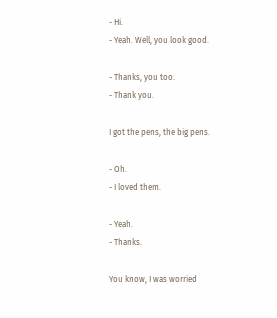- Hi.
- Yeah. Well, you look good.

- Thanks, you too.
- Thank you.

I got the pens, the big pens.

- Oh.
- I loved them.

- Yeah.
- Thanks.

You know, I was worried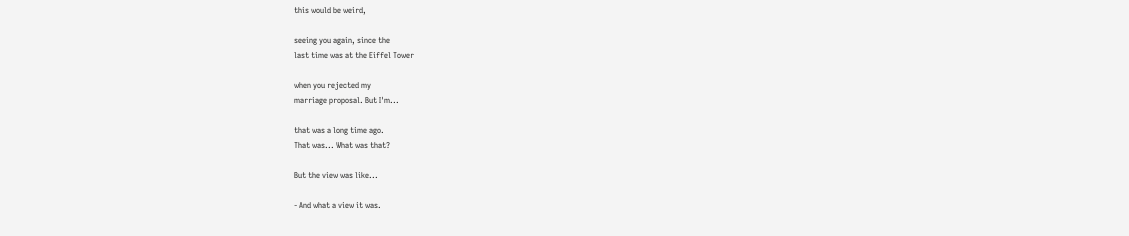this would be weird,

seeing you again, since the
last time was at the Eiffel Tower

when you rejected my
marriage proposal. But I'm...

that was a long time ago.
That was... What was that?

But the view was like...

- And what a view it was.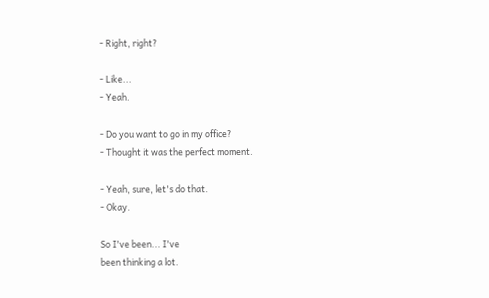- Right, right?

- Like...
- Yeah.

- Do you want to go in my office?
- Thought it was the perfect moment.

- Yeah, sure, let's do that.
- Okay.

So I've been... I've
been thinking a lot.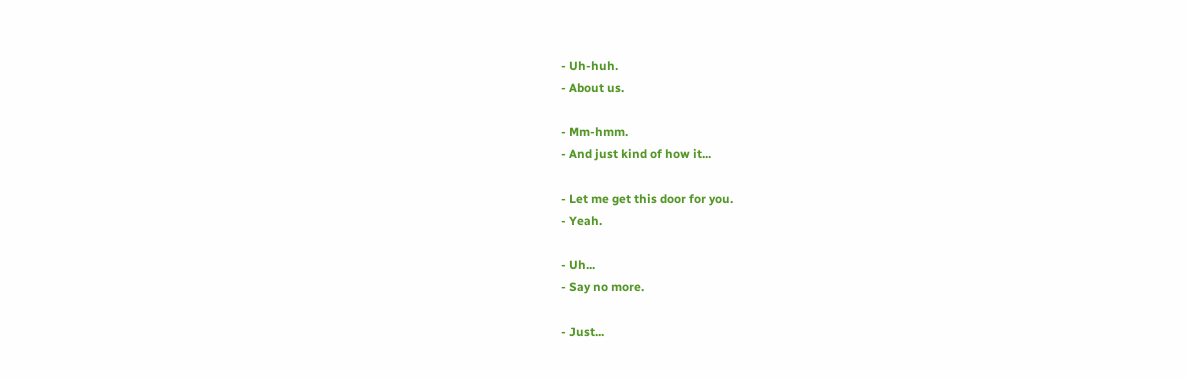- Uh-huh.
- About us.

- Mm-hmm.
- And just kind of how it...

- Let me get this door for you.
- Yeah.

- Uh...
- Say no more.

- Just...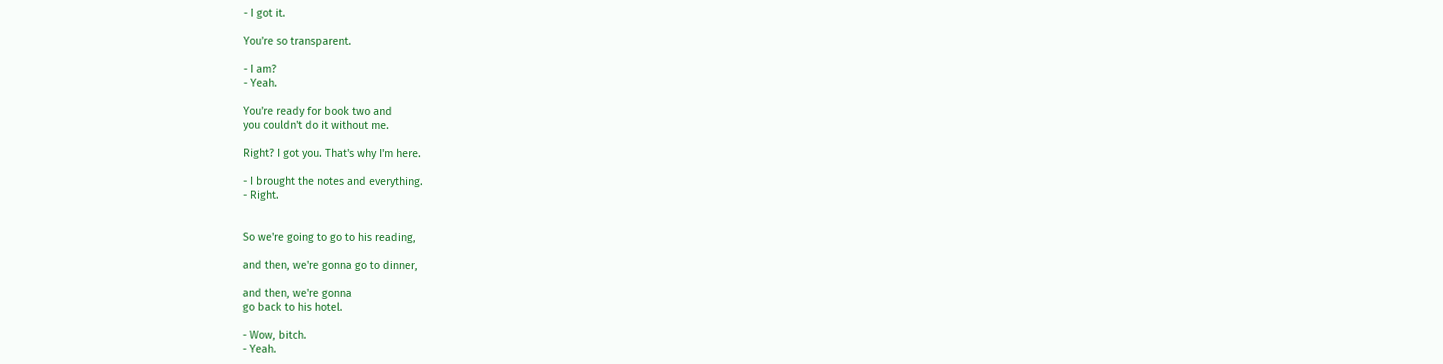- I got it.

You're so transparent.

- I am?
- Yeah.

You're ready for book two and
you couldn't do it without me.

Right? I got you. That's why I'm here.

- I brought the notes and everything.
- Right.


So we're going to go to his reading,

and then, we're gonna go to dinner,

and then, we're gonna
go back to his hotel.

- Wow, bitch.
- Yeah.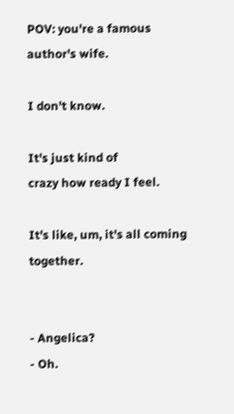POV: you're a famous author's wife.

I don't know.

It's just kind of
crazy how ready I feel.

It's like, um, it's all coming together.


- Angelica?
- Oh.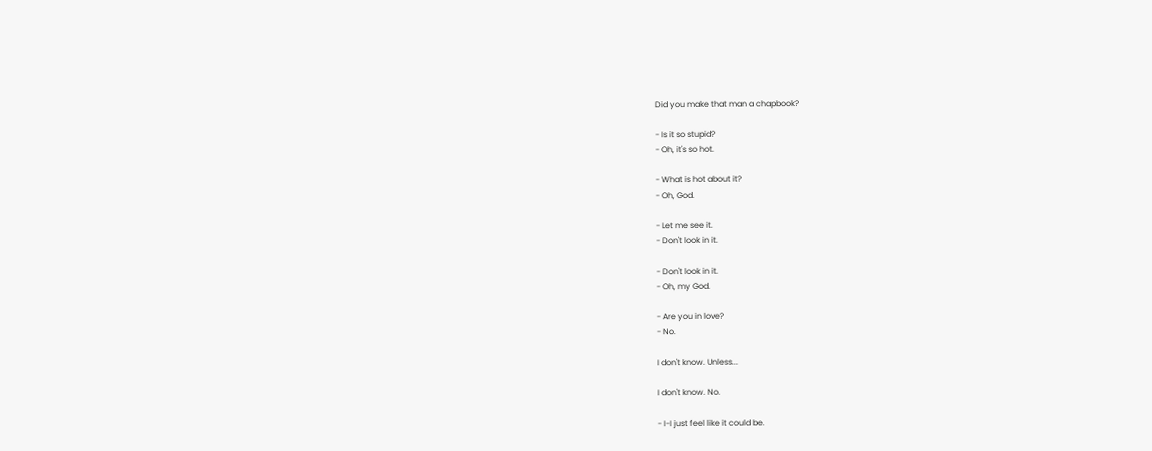Did you make that man a chapbook?

- Is it so stupid?
- Oh, it's so hot.

- What is hot about it?
- Oh, God.

- Let me see it.
- Don't look in it.

- Don't look in it.
- Oh, my God.

- Are you in love?
- No.

I don't know. Unless...

I don't know. No.

- I-I just feel like it could be.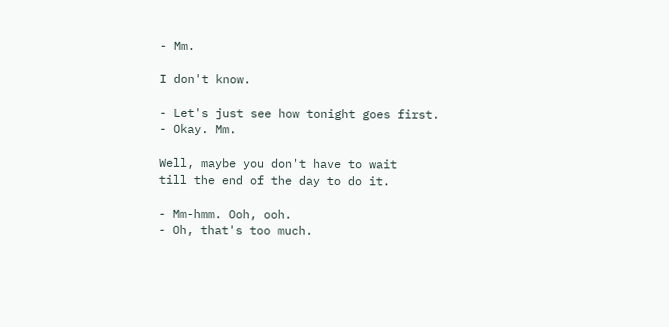- Mm.

I don't know.

- Let's just see how tonight goes first.
- Okay. Mm.

Well, maybe you don't have to wait
till the end of the day to do it.

- Mm-hmm. Ooh, ooh.
- Oh, that's too much.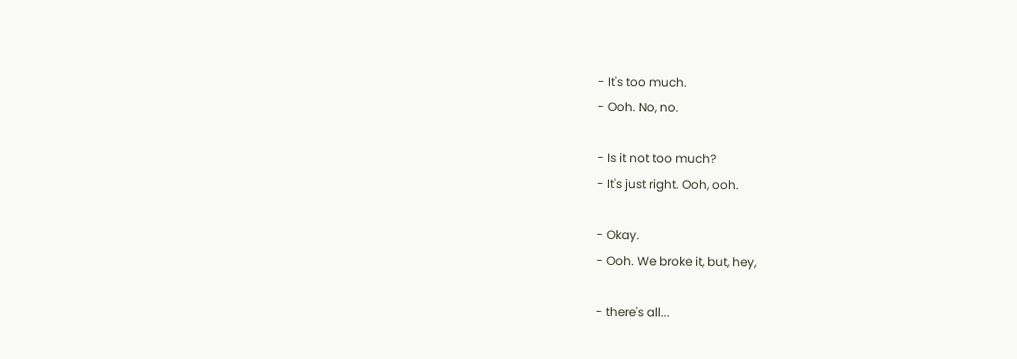- It's too much.
- Ooh. No, no.

- Is it not too much?
- It's just right. Ooh, ooh.

- Okay.
- Ooh. We broke it, but, hey,

- there's all...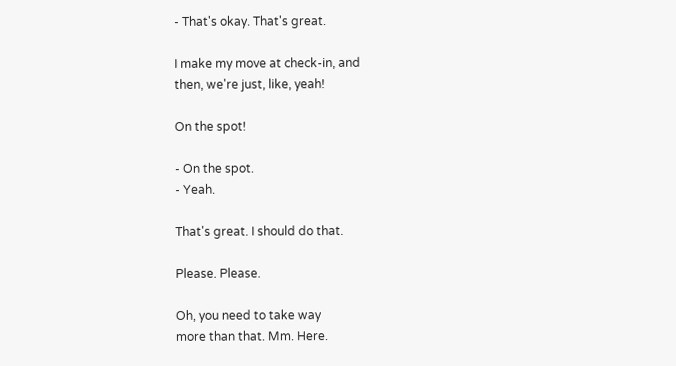- That's okay. That's great.

I make my move at check-in, and
then, we're just, like, yeah!

On the spot!

- On the spot.
- Yeah.

That's great. I should do that.

Please. Please.

Oh, you need to take way
more than that. Mm. Here.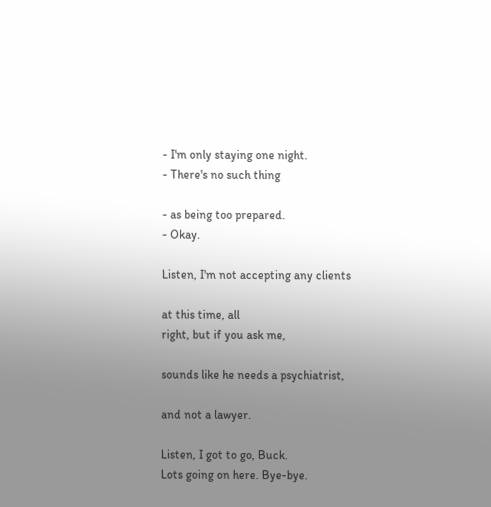- I'm only staying one night.
- There's no such thing

- as being too prepared.
- Okay.

Listen, I'm not accepting any clients

at this time, all
right, but if you ask me,

sounds like he needs a psychiatrist,

and not a lawyer.

Listen, I got to go, Buck.
Lots going on here. Bye-bye.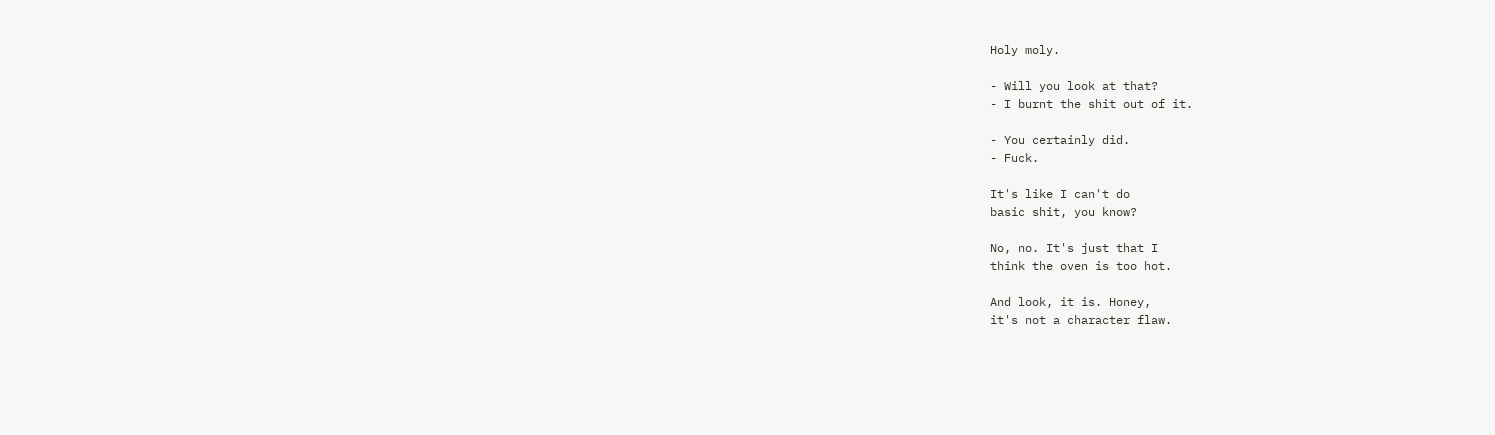Holy moly.

- Will you look at that?
- I burnt the shit out of it.

- You certainly did.
- Fuck.

It's like I can't do
basic shit, you know?

No, no. It's just that I
think the oven is too hot.

And look, it is. Honey,
it's not a character flaw.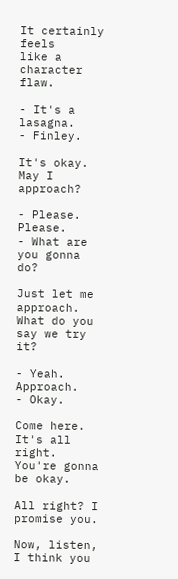It certainly feels
like a character flaw.

- It's a lasagna.
- Finley.

It's okay. May I approach?

- Please. Please.
- What are you gonna do?

Just let me approach.
What do you say we try it?

- Yeah. Approach.
- Okay.

Come here. It's all right.
You're gonna be okay.

All right? I promise you.

Now, listen, I think you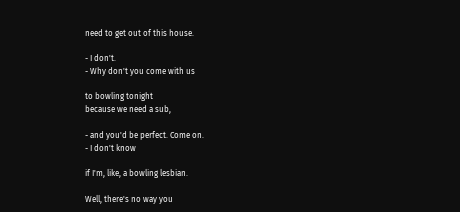need to get out of this house.

- I don't.
- Why don't you come with us

to bowling tonight
because we need a sub,

- and you'd be perfect. Come on.
- I don't know

if I'm, like, a bowling lesbian.

Well, there's no way you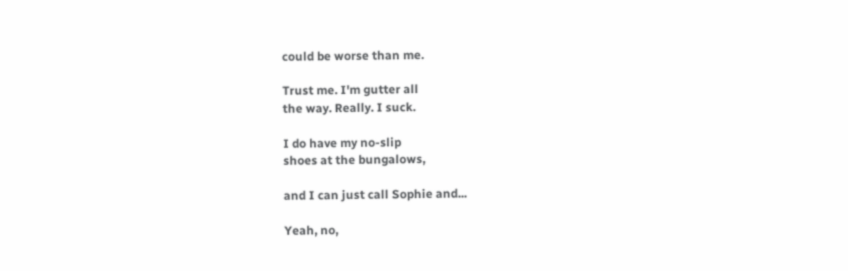could be worse than me.

Trust me. I'm gutter all
the way. Really. I suck.

I do have my no-slip
shoes at the bungalows,

and I can just call Sophie and...

Yeah, no,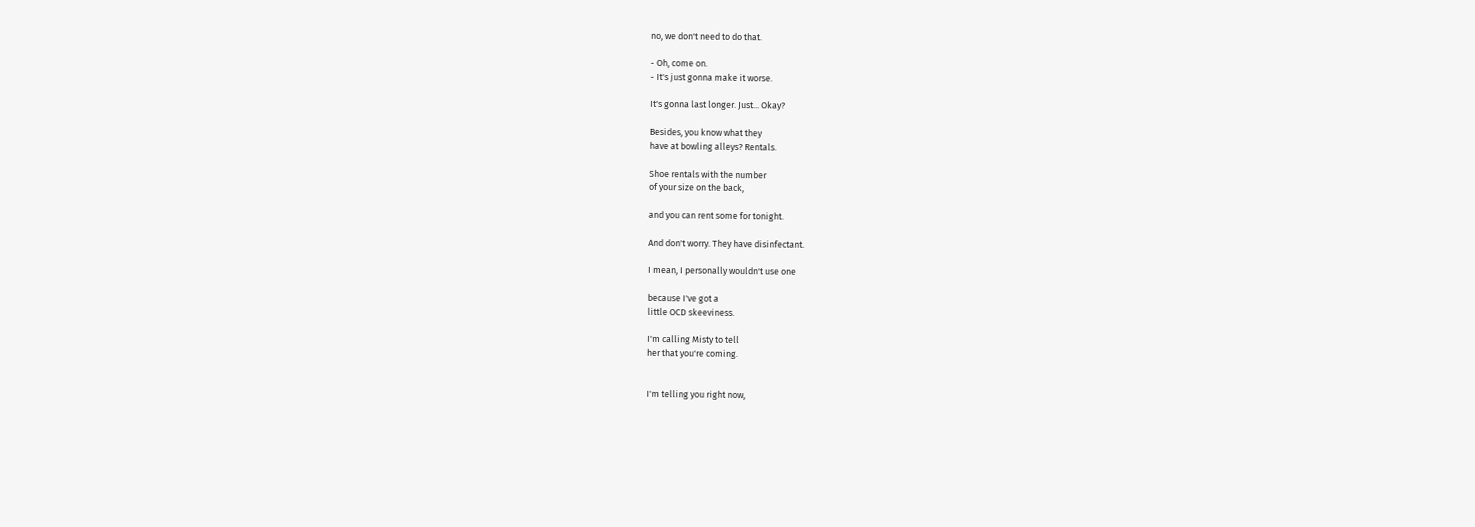no, we don't need to do that.

- Oh, come on.
- It's just gonna make it worse.

It's gonna last longer. Just... Okay?

Besides, you know what they
have at bowling alleys? Rentals.

Shoe rentals with the number
of your size on the back,

and you can rent some for tonight.

And don't worry. They have disinfectant.

I mean, I personally wouldn't use one

because I've got a
little OCD skeeviness.

I'm calling Misty to tell
her that you're coming.


I'm telling you right now,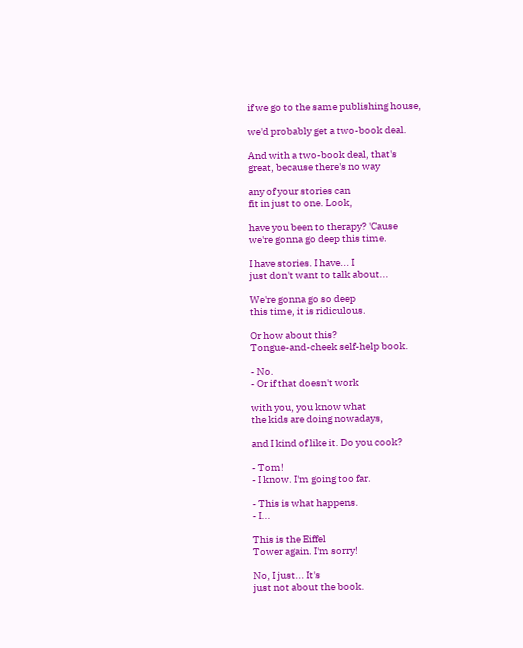if we go to the same publishing house,

we'd probably get a two-book deal.

And with a two-book deal, that's
great, because there's no way

any of your stories can
fit in just to one. Look,

have you been to therapy? 'Cause
we're gonna go deep this time.

I have stories. I have... I
just don't want to talk about...

We're gonna go so deep
this time, it is ridiculous.

Or how about this?
Tongue-and-cheek self-help book.

- No.
- Or if that doesn't work

with you, you know what
the kids are doing nowadays,

and I kind of like it. Do you cook?

- Tom!
- I know. I'm going too far.

- This is what happens.
- I...

This is the Eiffel
Tower again. I'm sorry!

No, I just... It's
just not about the book.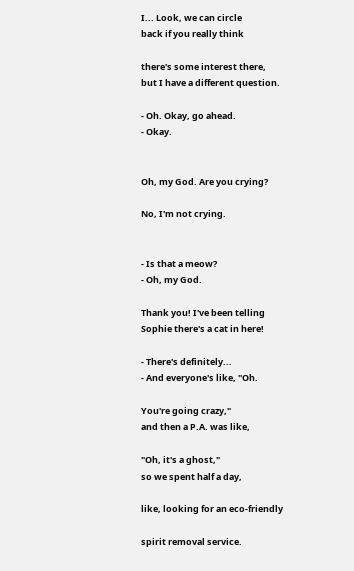I... Look, we can circle
back if you really think

there's some interest there,
but I have a different question.

- Oh. Okay, go ahead.
- Okay.


Oh, my God. Are you crying?

No, I'm not crying.


- Is that a meow?
- Oh, my God.

Thank you! I've been telling
Sophie there's a cat in here!

- There's definitely...
- And everyone's like, "Oh.

You're going crazy,"
and then a P.A. was like,

"Oh, it's a ghost,"
so we spent half a day,

like, looking for an eco-friendly

spirit removal service.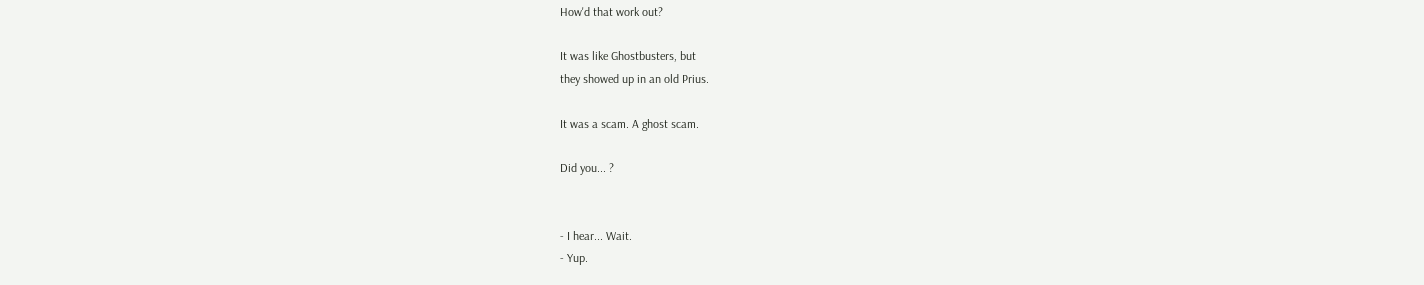How'd that work out?

It was like Ghostbusters, but
they showed up in an old Prius.

It was a scam. A ghost scam.

Did you... ?


- I hear... Wait.
- Yup.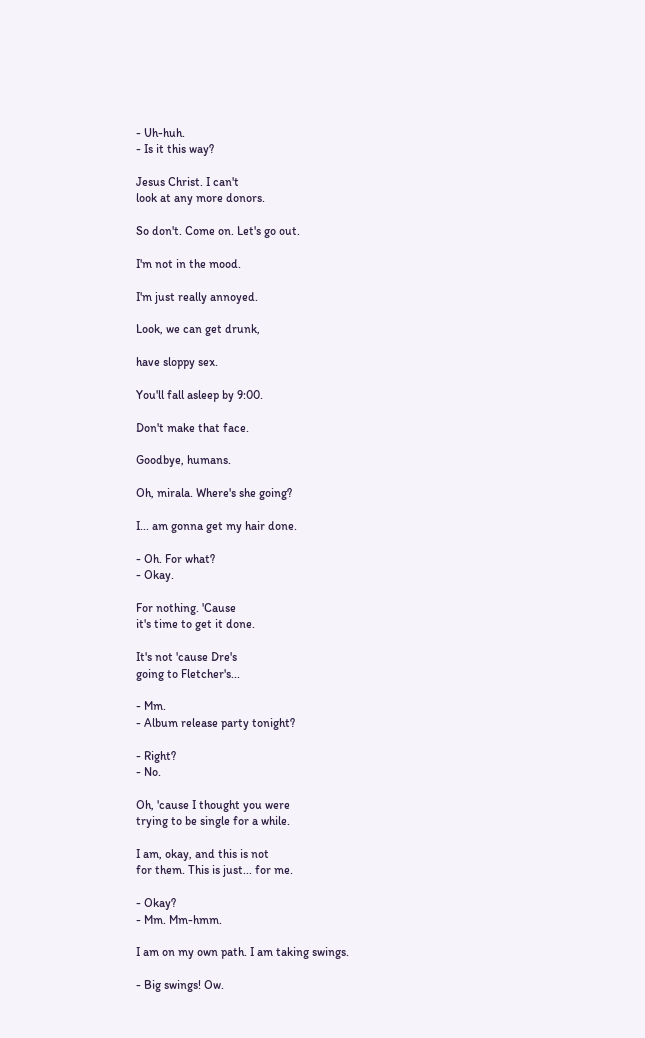- Uh-huh.
- Is it this way?

Jesus Christ. I can't
look at any more donors.

So don't. Come on. Let's go out.

I'm not in the mood.

I'm just really annoyed.

Look, we can get drunk,

have sloppy sex.

You'll fall asleep by 9:00.

Don't make that face.

Goodbye, humans.

Oh, mirala. Where's she going?

I... am gonna get my hair done.

- Oh. For what?
- Okay.

For nothing. 'Cause
it's time to get it done.

It's not 'cause Dre's
going to Fletcher's...

- Mm.
- Album release party tonight?

- Right?
- No.

Oh, 'cause I thought you were
trying to be single for a while.

I am, okay, and this is not
for them. This is just... for me.

- Okay?
- Mm. Mm-hmm.

I am on my own path. I am taking swings.

- Big swings! Ow.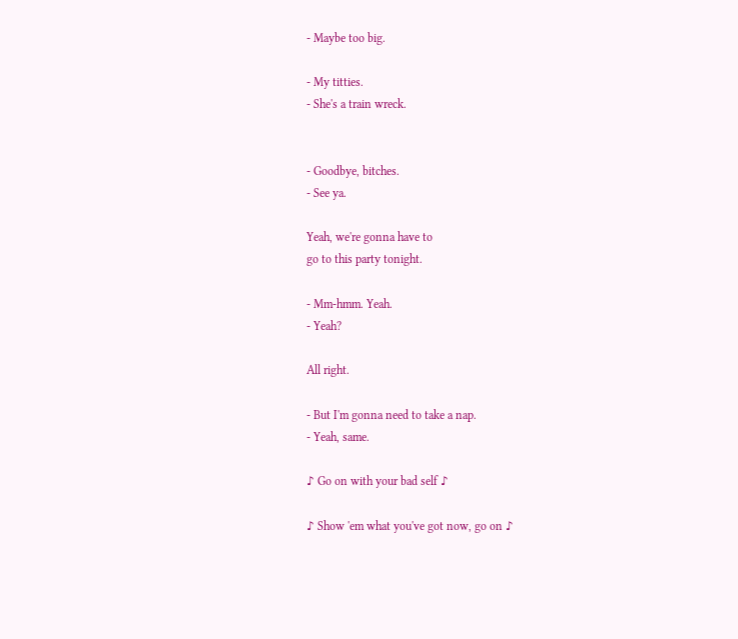- Maybe too big.

- My titties.
- She's a train wreck.


- Goodbye, bitches.
- See ya.

Yeah, we're gonna have to
go to this party tonight.

- Mm-hmm. Yeah.
- Yeah?

All right.

- But I'm gonna need to take a nap.
- Yeah, same.

♪ Go on with your bad self ♪

♪ Show 'em what you've got now, go on ♪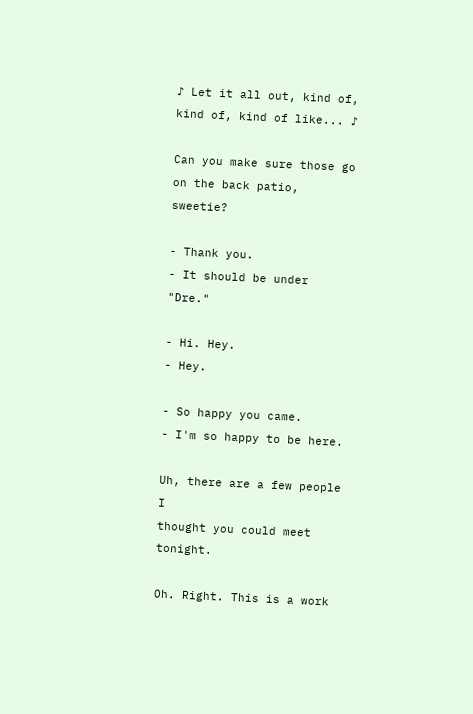♪ Let it all out, kind of,
kind of, kind of like... ♪

Can you make sure those go
on the back patio, sweetie?

- Thank you.
- It should be under "Dre."

- Hi. Hey.
- Hey.

- So happy you came.
- I'm so happy to be here.

Uh, there are a few people I
thought you could meet tonight.

Oh. Right. This is a work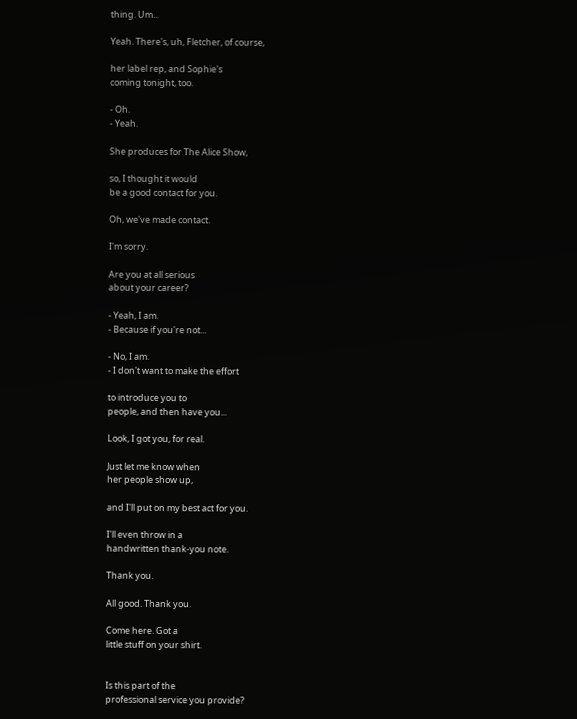thing. Um...

Yeah. There's, uh, Fletcher, of course,

her label rep, and Sophie's
coming tonight, too.

- Oh.
- Yeah.

She produces for The Alice Show,

so, I thought it would
be a good contact for you.

Oh, we've made contact.

I'm sorry.

Are you at all serious
about your career?

- Yeah, I am.
- Because if you're not...

- No, I am.
- I don't want to make the effort

to introduce you to
people, and then have you...

Look, I got you, for real.

Just let me know when
her people show up,

and I'll put on my best act for you.

I'll even throw in a
handwritten thank-you note.

Thank you.

All good. Thank you.

Come here. Got a
little stuff on your shirt.


Is this part of the
professional service you provide?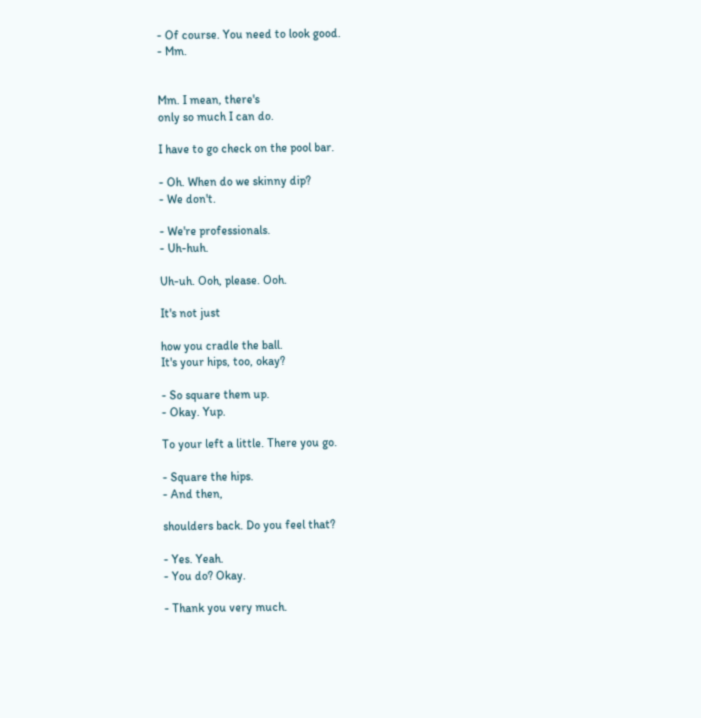- Of course. You need to look good.
- Mm.


Mm. I mean, there's
only so much I can do.

I have to go check on the pool bar.

- Oh. When do we skinny dip?
- We don't.

- We're professionals.
- Uh-huh.

Uh-uh. Ooh, please. Ooh.

It's not just

how you cradle the ball.
It's your hips, too, okay?

- So square them up.
- Okay. Yup.

To your left a little. There you go.

- Square the hips.
- And then,

shoulders back. Do you feel that?

- Yes. Yeah.
- You do? Okay.

- Thank you very much.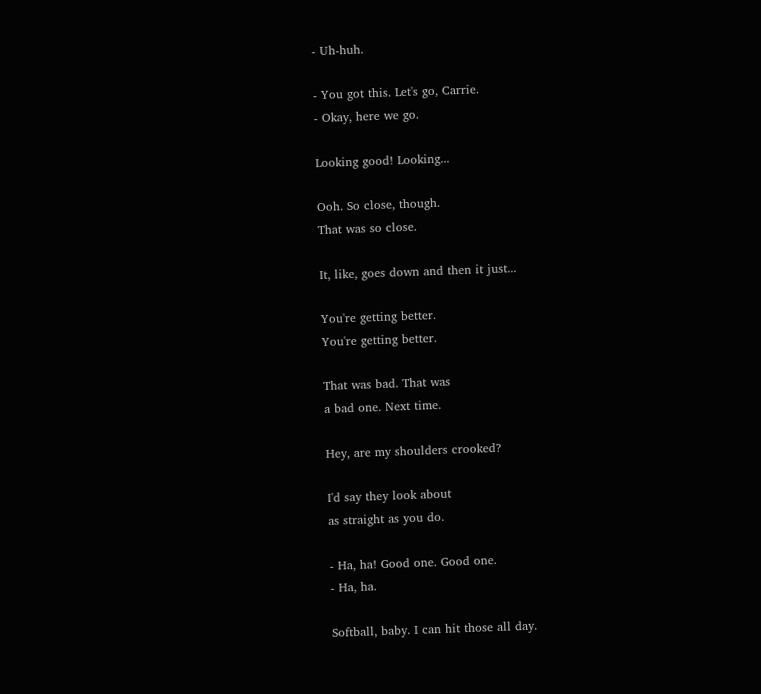- Uh-huh.

- You got this. Let's go, Carrie.
- Okay, here we go.

Looking good! Looking...

Ooh. So close, though.
That was so close.

It, like, goes down and then it just...

You're getting better.
You're getting better.

That was bad. That was
a bad one. Next time.

Hey, are my shoulders crooked?

I'd say they look about
as straight as you do.

- Ha, ha! Good one. Good one.
- Ha, ha.

Softball, baby. I can hit those all day.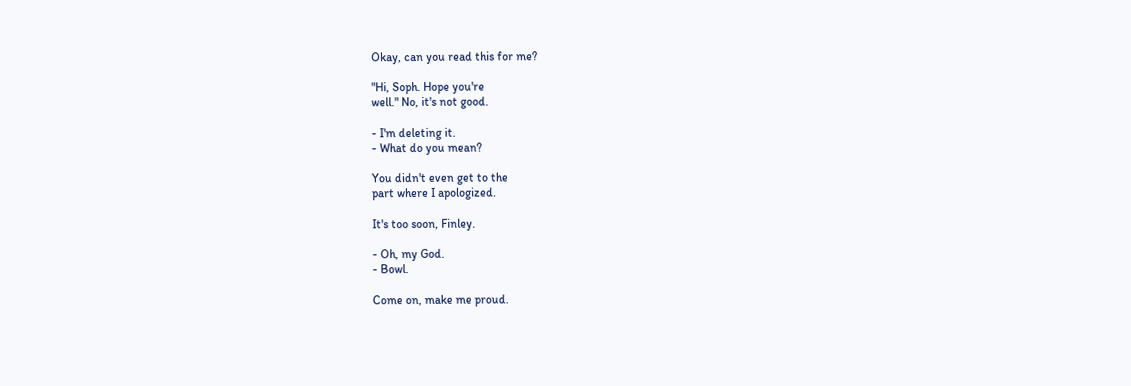Okay, can you read this for me?

"Hi, Soph. Hope you're
well." No, it's not good.

- I'm deleting it.
- What do you mean?

You didn't even get to the
part where I apologized.

It's too soon, Finley.

- Oh, my God.
- Bowl.

Come on, make me proud.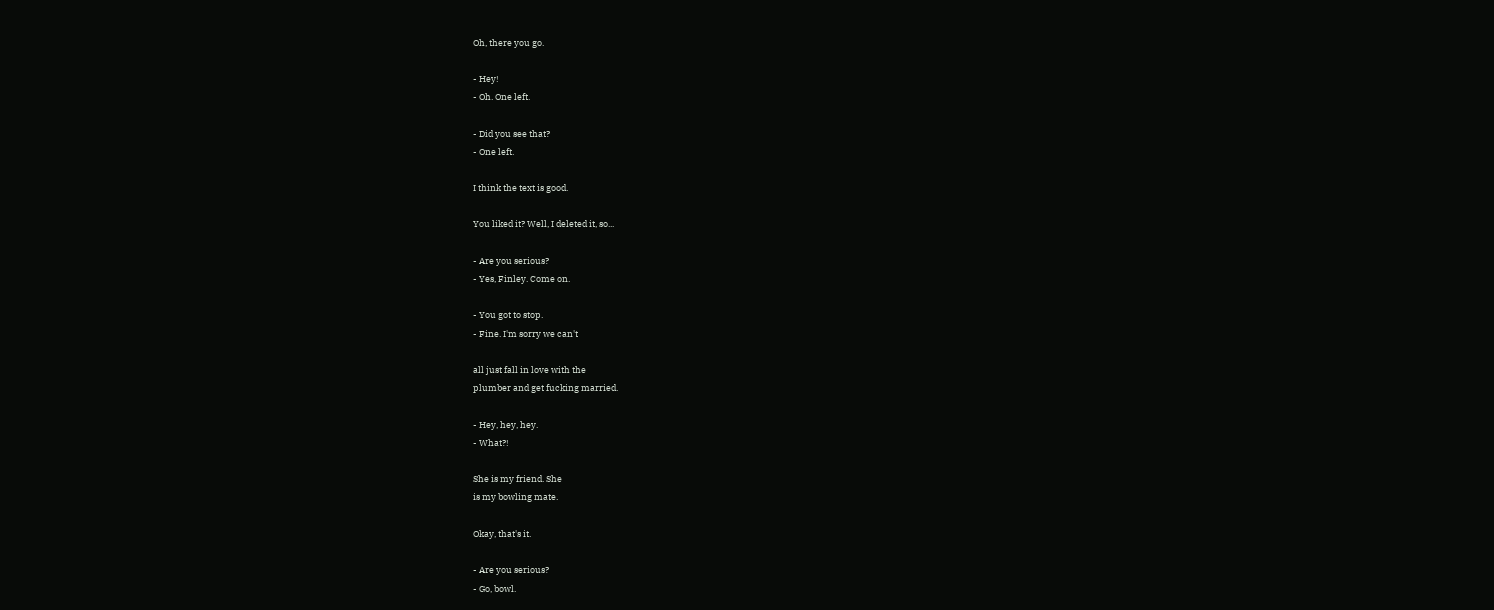Oh, there you go.

- Hey!
- Oh. One left.

- Did you see that?
- One left.

I think the text is good.

You liked it? Well, I deleted it, so...

- Are you serious?
- Yes, Finley. Come on.

- You got to stop.
- Fine. I'm sorry we can't

all just fall in love with the
plumber and get fucking married.

- Hey, hey, hey.
- What?!

She is my friend. She
is my bowling mate.

Okay, that's it.

- Are you serious?
- Go, bowl.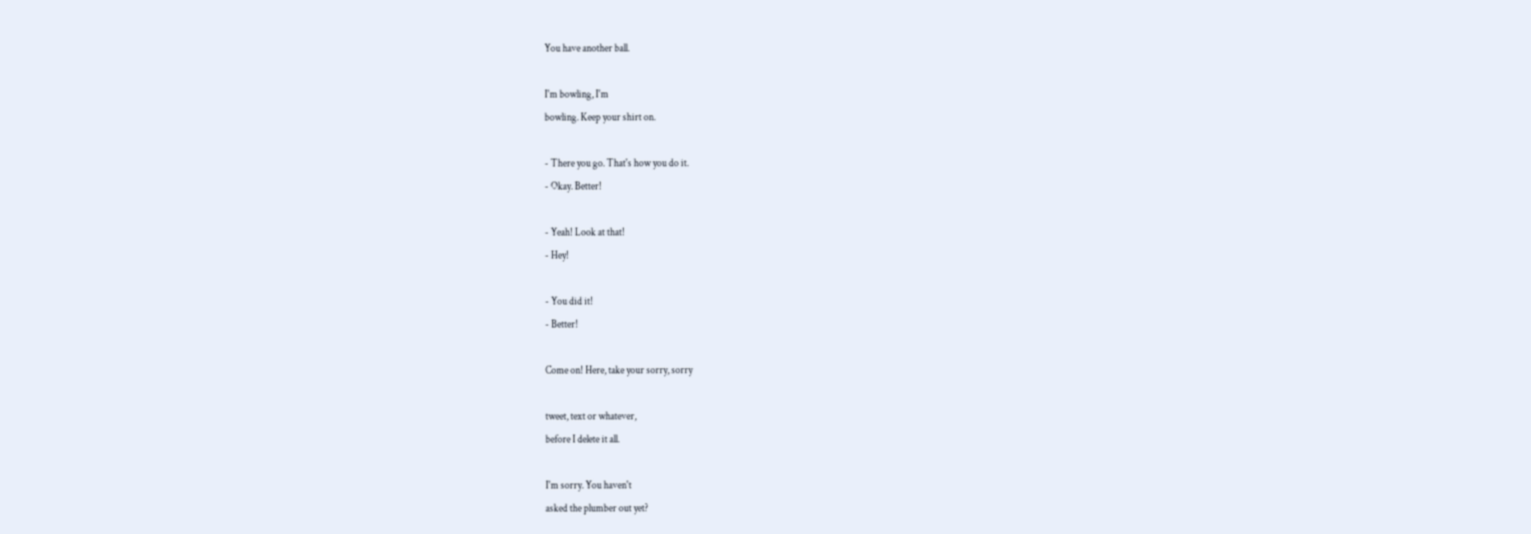You have another ball.

I'm bowling, I'm
bowling. Keep your shirt on.

- There you go. That's how you do it.
- Okay. Better!

- Yeah! Look at that!
- Hey!

- You did it!
- Better!

Come on! Here, take your sorry, sorry

tweet, text or whatever,
before I delete it all.

I'm sorry. You haven't
asked the plumber out yet?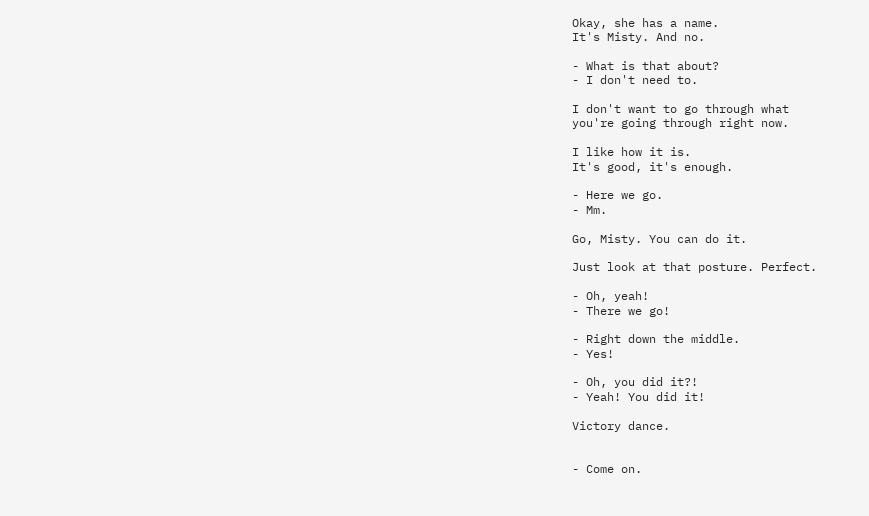Okay, she has a name.
It's Misty. And no.

- What is that about?
- I don't need to.

I don't want to go through what
you're going through right now.

I like how it is.
It's good, it's enough.

- Here we go.
- Mm.

Go, Misty. You can do it.

Just look at that posture. Perfect.

- Oh, yeah!
- There we go!

- Right down the middle.
- Yes!

- Oh, you did it?!
- Yeah! You did it!

Victory dance.


- Come on.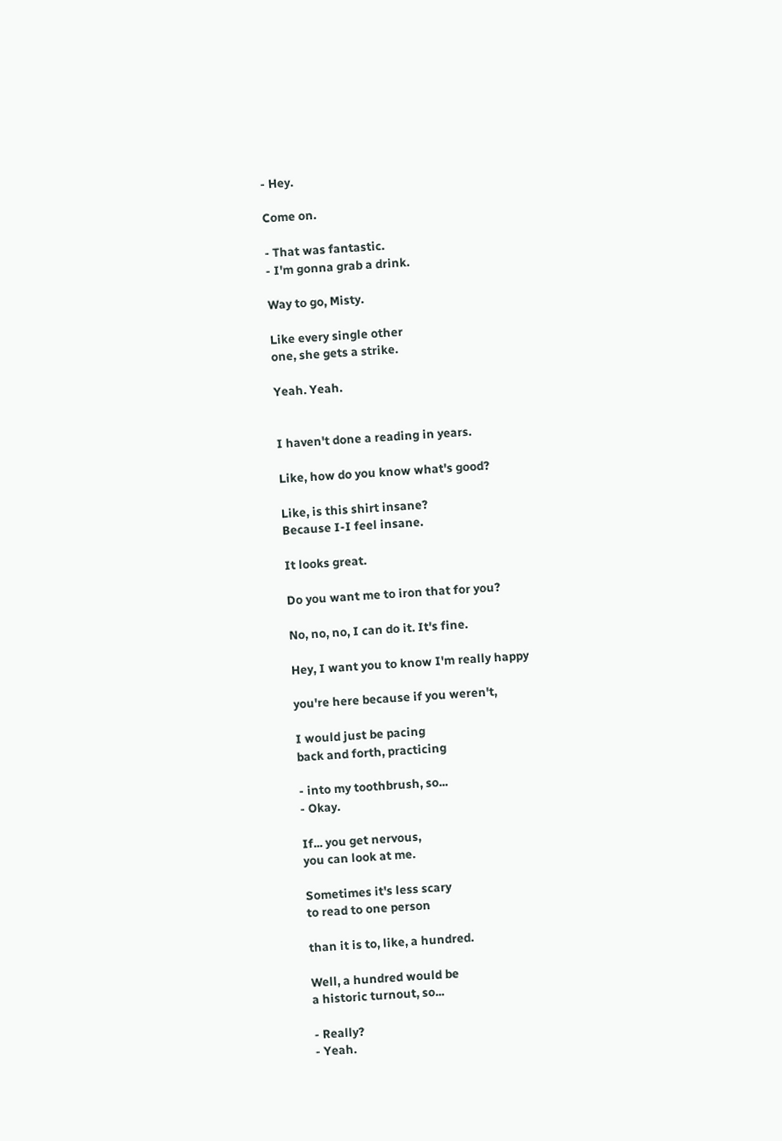- Hey.

Come on.

- That was fantastic.
- I'm gonna grab a drink.

Way to go, Misty.

Like every single other
one, she gets a strike.

Yeah. Yeah.


I haven't done a reading in years.

Like, how do you know what's good?

Like, is this shirt insane?
Because I-I feel insane.

It looks great.

Do you want me to iron that for you?

No, no, no, I can do it. It's fine.

Hey, I want you to know I'm really happy

you're here because if you weren't,

I would just be pacing
back and forth, practicing

- into my toothbrush, so...
- Okay.

If... you get nervous,
you can look at me.

Sometimes it's less scary
to read to one person

than it is to, like, a hundred.

Well, a hundred would be
a historic turnout, so...

- Really?
- Yeah.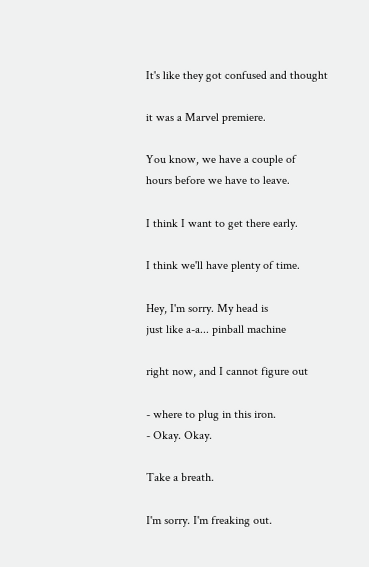It's like they got confused and thought

it was a Marvel premiere.

You know, we have a couple of
hours before we have to leave.

I think I want to get there early.

I think we'll have plenty of time.

Hey, I'm sorry. My head is
just like a-a... pinball machine

right now, and I cannot figure out

- where to plug in this iron.
- Okay. Okay.

Take a breath.

I'm sorry. I'm freaking out.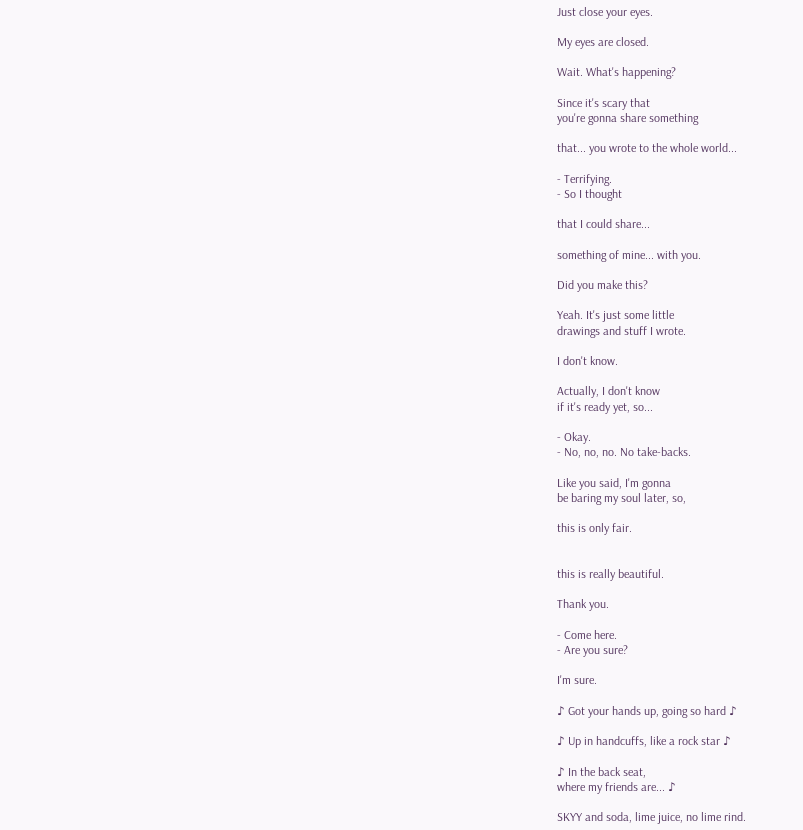Just close your eyes.

My eyes are closed.

Wait. What's happening?

Since it's scary that
you're gonna share something

that... you wrote to the whole world...

- Terrifying.
- So I thought

that I could share...

something of mine... with you.

Did you make this?

Yeah. It's just some little
drawings and stuff I wrote.

I don't know.

Actually, I don't know
if it's ready yet, so...

- Okay.
- No, no, no. No take-backs.

Like you said, I'm gonna
be baring my soul later, so,

this is only fair.


this is really beautiful.

Thank you.

- Come here.
- Are you sure?

I'm sure.

♪ Got your hands up, going so hard ♪

♪ Up in handcuffs, like a rock star ♪

♪ In the back seat,
where my friends are... ♪

SKYY and soda, lime juice, no lime rind.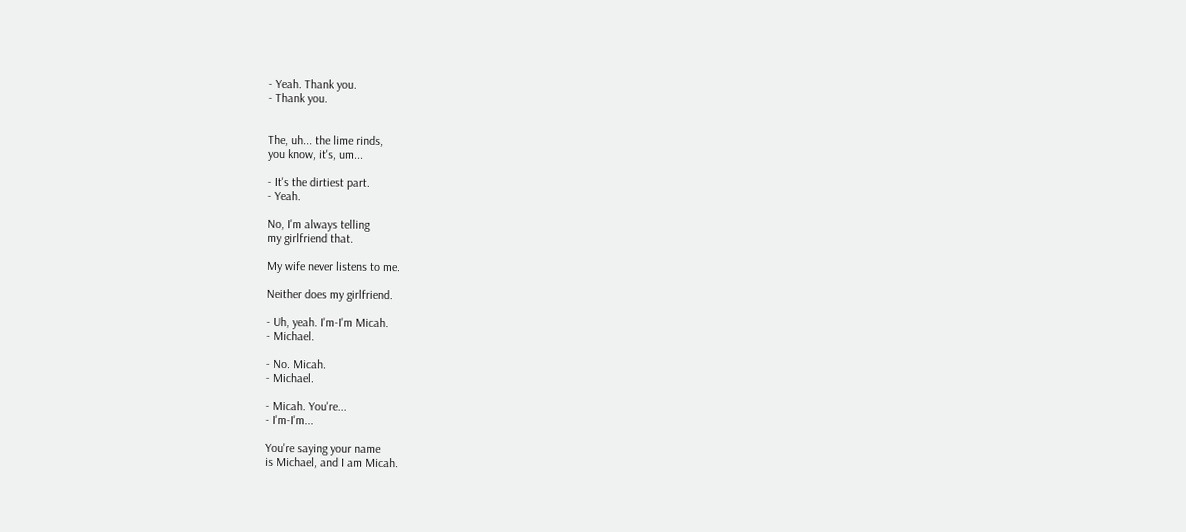- Yeah. Thank you.
- Thank you.


The, uh... the lime rinds,
you know, it's, um...

- It's the dirtiest part.
- Yeah.

No, I'm always telling
my girlfriend that.

My wife never listens to me.

Neither does my girlfriend.

- Uh, yeah. I'm-I'm Micah.
- Michael.

- No. Micah.
- Michael.

- Micah. You're...
- I'm-I'm...

You're saying your name
is Michael, and I am Micah.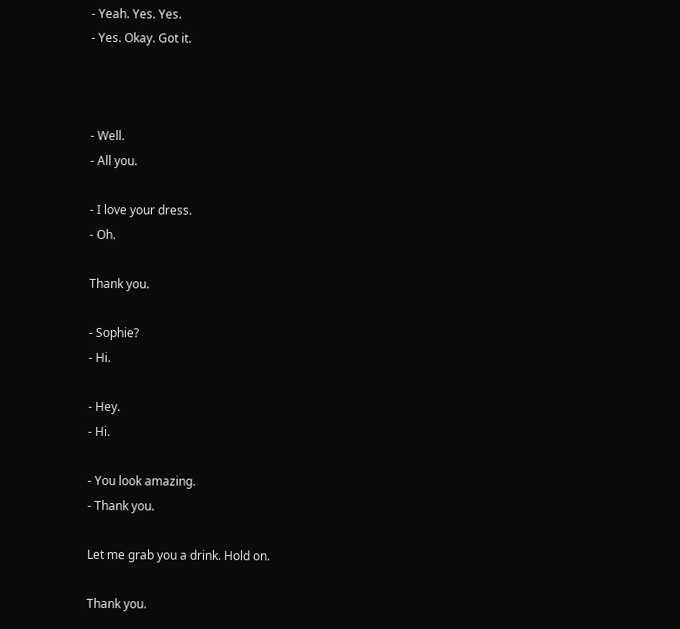- Yeah. Yes. Yes.
- Yes. Okay. Got it.



- Well.
- All you.

- I love your dress.
- Oh.

Thank you.

- Sophie?
- Hi.

- Hey.
- Hi.

- You look amazing.
- Thank you.

Let me grab you a drink. Hold on.

Thank you.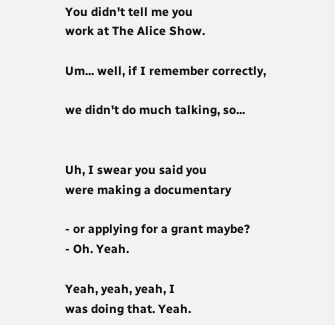You didn't tell me you
work at The Alice Show.

Um... well, if I remember correctly,

we didn't do much talking, so...


Uh, I swear you said you
were making a documentary

- or applying for a grant maybe?
- Oh. Yeah.

Yeah, yeah, yeah, I
was doing that. Yeah.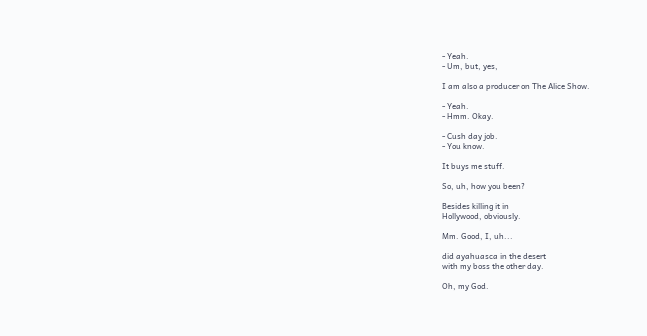- Yeah.
- Um, but, yes,

I am also a producer on The Alice Show.

- Yeah.
- Hmm. Okay.

- Cush day job.
- You know.

It buys me stuff.

So, uh, how you been?

Besides killing it in
Hollywood, obviously.

Mm. Good, I, uh...

did ayahuasca in the desert
with my boss the other day.

Oh, my God.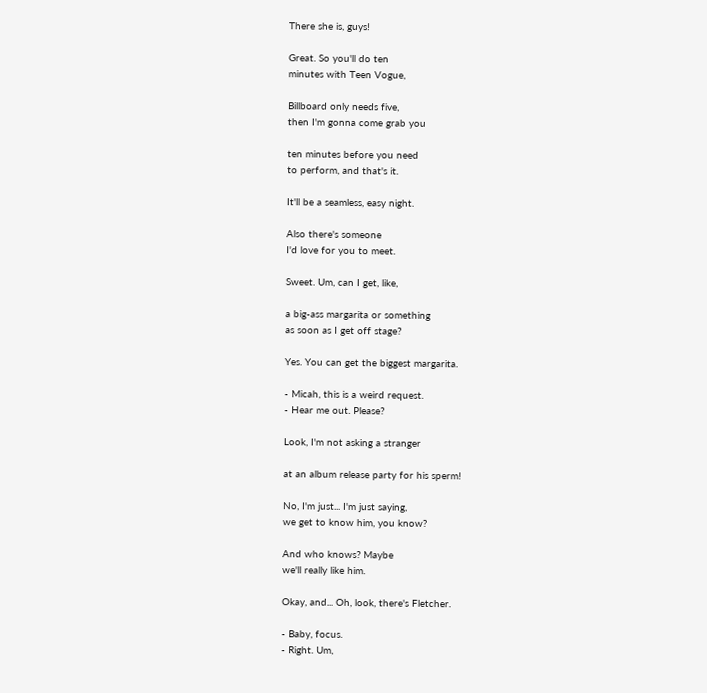There she is, guys!

Great. So you'll do ten
minutes with Teen Vogue,

Billboard only needs five,
then I'm gonna come grab you

ten minutes before you need
to perform, and that's it.

It'll be a seamless, easy night.

Also there's someone
I'd love for you to meet.

Sweet. Um, can I get, like,

a big-ass margarita or something
as soon as I get off stage?

Yes. You can get the biggest margarita.

- Micah, this is a weird request.
- Hear me out. Please?

Look, I'm not asking a stranger

at an album release party for his sperm!

No, I'm just... I'm just saying,
we get to know him, you know?

And who knows? Maybe
we'll really like him.

Okay, and... Oh, look, there's Fletcher.

- Baby, focus.
- Right. Um,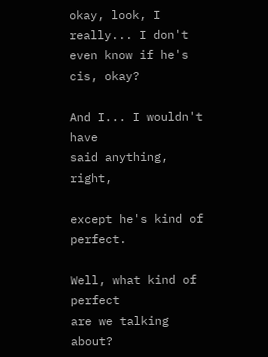okay, look, I really... I don't
even know if he's cis, okay?

And I... I wouldn't have
said anything, right,

except he's kind of perfect.

Well, what kind of perfect
are we talking about?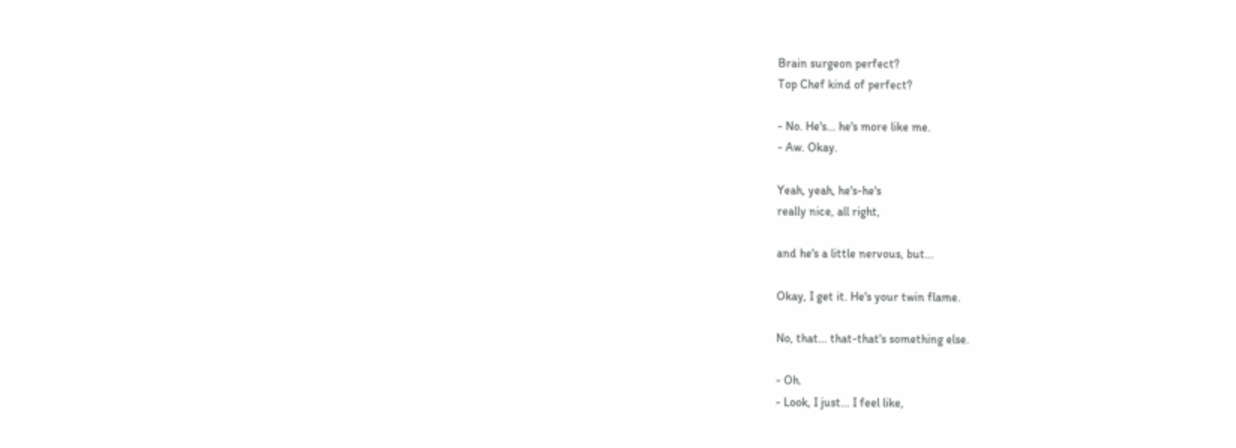Brain surgeon perfect?
Top Chef kind of perfect?

- No. He's... he's more like me.
- Aw. Okay.

Yeah, yeah, he's-he's
really nice, all right,

and he's a little nervous, but...

Okay, I get it. He's your twin flame.

No, that... that-that's something else.

- Oh.
- Look, I just... I feel like,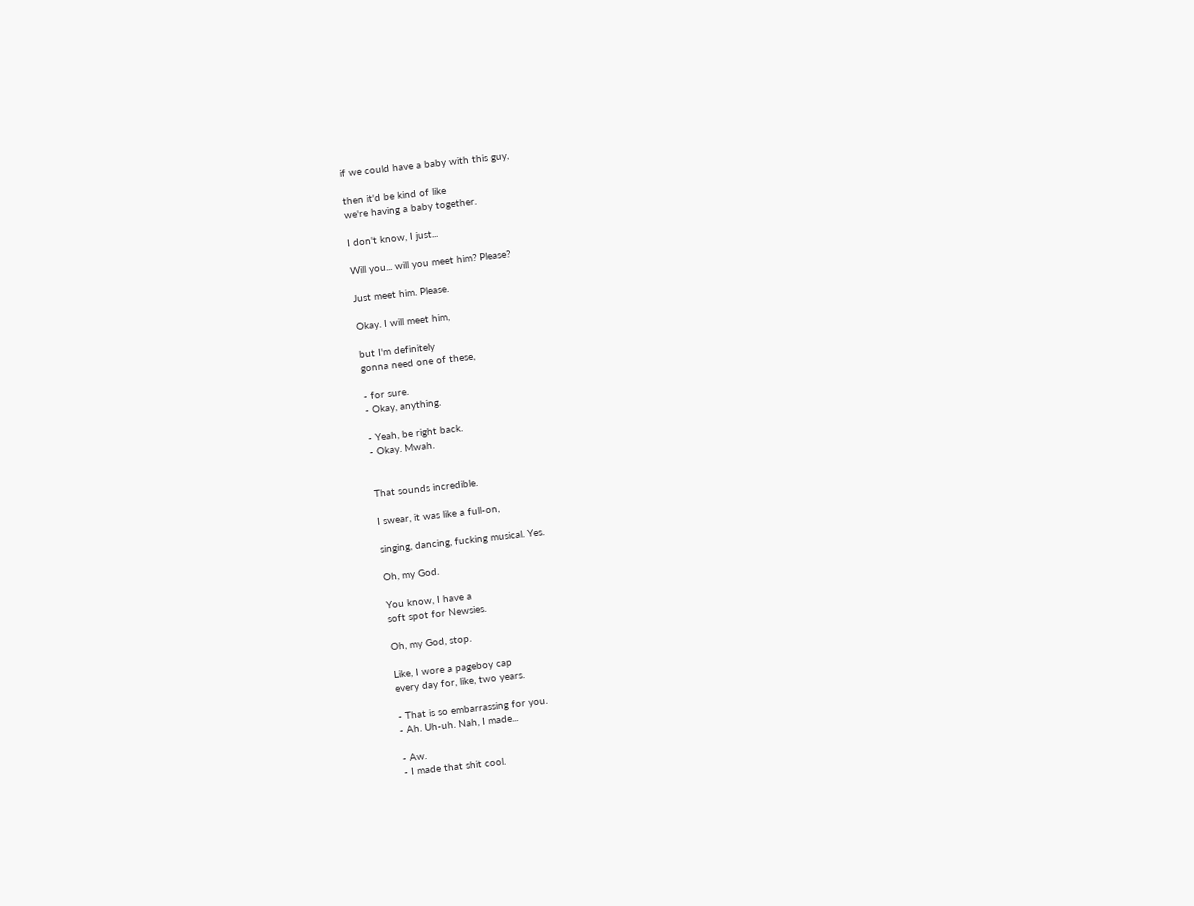if we could have a baby with this guy,

then it'd be kind of like
we're having a baby together.

I don't know, I just...

Will you... will you meet him? Please?

Just meet him. Please.

Okay. I will meet him,

but I'm definitely
gonna need one of these,

- for sure.
- Okay, anything.

- Yeah, be right back.
- Okay. Mwah.


That sounds incredible.

I swear, it was like a full-on,

singing, dancing, fucking musical. Yes.

Oh, my God.

You know, I have a
soft spot for Newsies.

Oh, my God, stop.

Like, I wore a pageboy cap
every day for, like, two years.

- That is so embarrassing for you.
- Ah. Uh-uh. Nah, I made...

- Aw.
- I made that shit cool.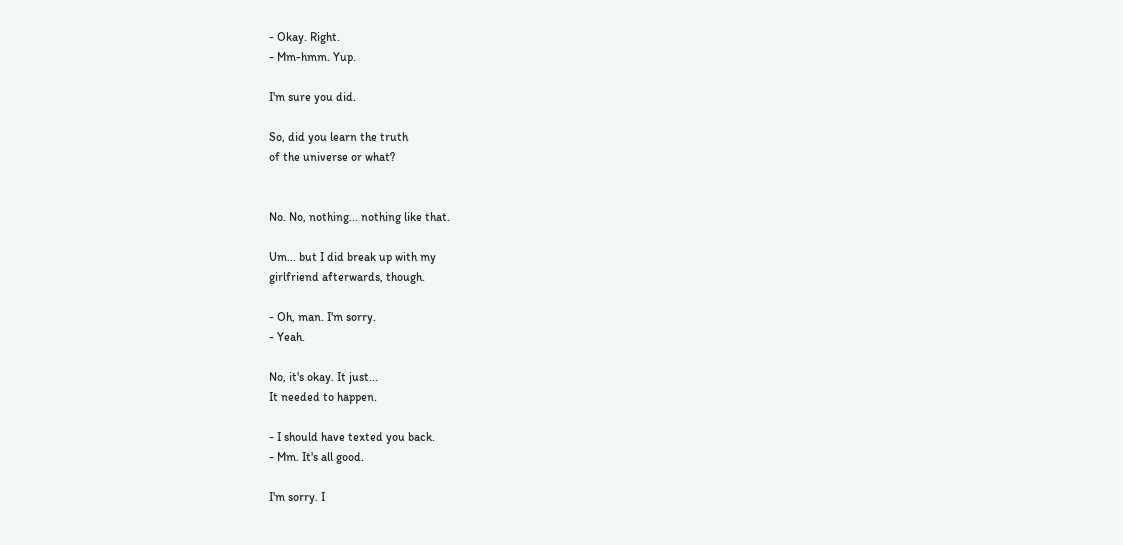- Okay. Right.
- Mm-hmm. Yup.

I'm sure you did.

So, did you learn the truth
of the universe or what?


No. No, nothing... nothing like that.

Um... but I did break up with my
girlfriend afterwards, though.

- Oh, man. I'm sorry.
- Yeah.

No, it's okay. It just...
It needed to happen.

- I should have texted you back.
- Mm. It's all good.

I'm sorry. I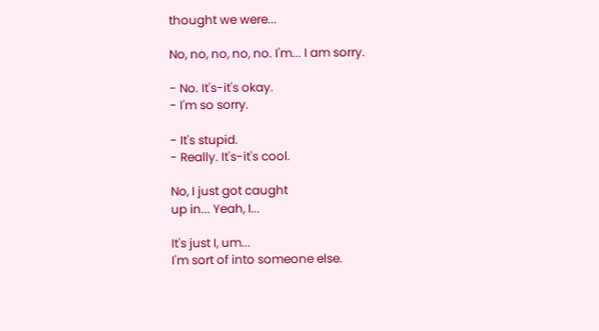thought we were...

No, no, no, no, no. I'm... I am sorry.

- No. It's-it's okay.
- I'm so sorry.

- It's stupid.
- Really. It's-it's cool.

No, I just got caught
up in... Yeah, I...

It's just I, um...
I'm sort of into someone else.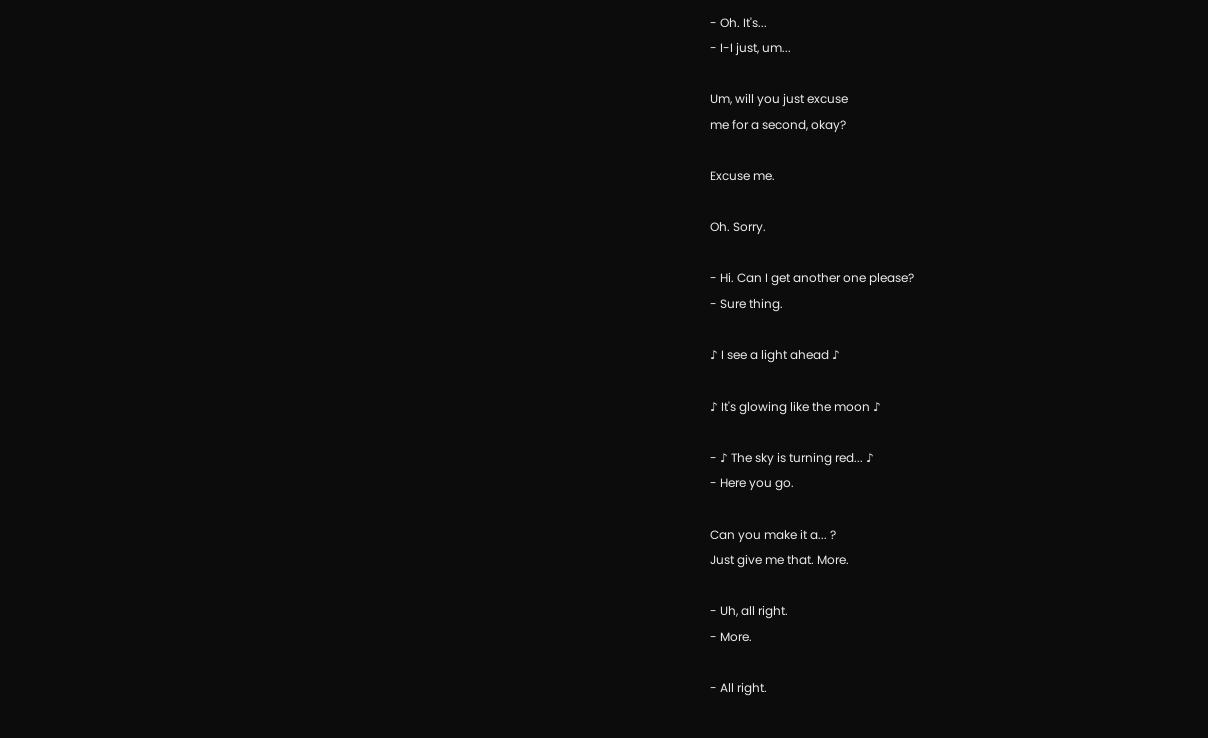- Oh. It's...
- I-I just, um...

Um, will you just excuse
me for a second, okay?

Excuse me.

Oh. Sorry.

- Hi. Can I get another one please?
- Sure thing.

♪ I see a light ahead ♪

♪ It's glowing like the moon ♪

- ♪ The sky is turning red... ♪
- Here you go.

Can you make it a... ?
Just give me that. More.

- Uh, all right.
- More.

- All right.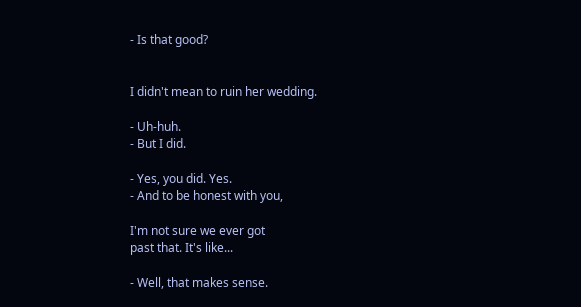- Is that good?


I didn't mean to ruin her wedding.

- Uh-huh.
- But I did.

- Yes, you did. Yes.
- And to be honest with you,

I'm not sure we ever got
past that. It's like...

- Well, that makes sense.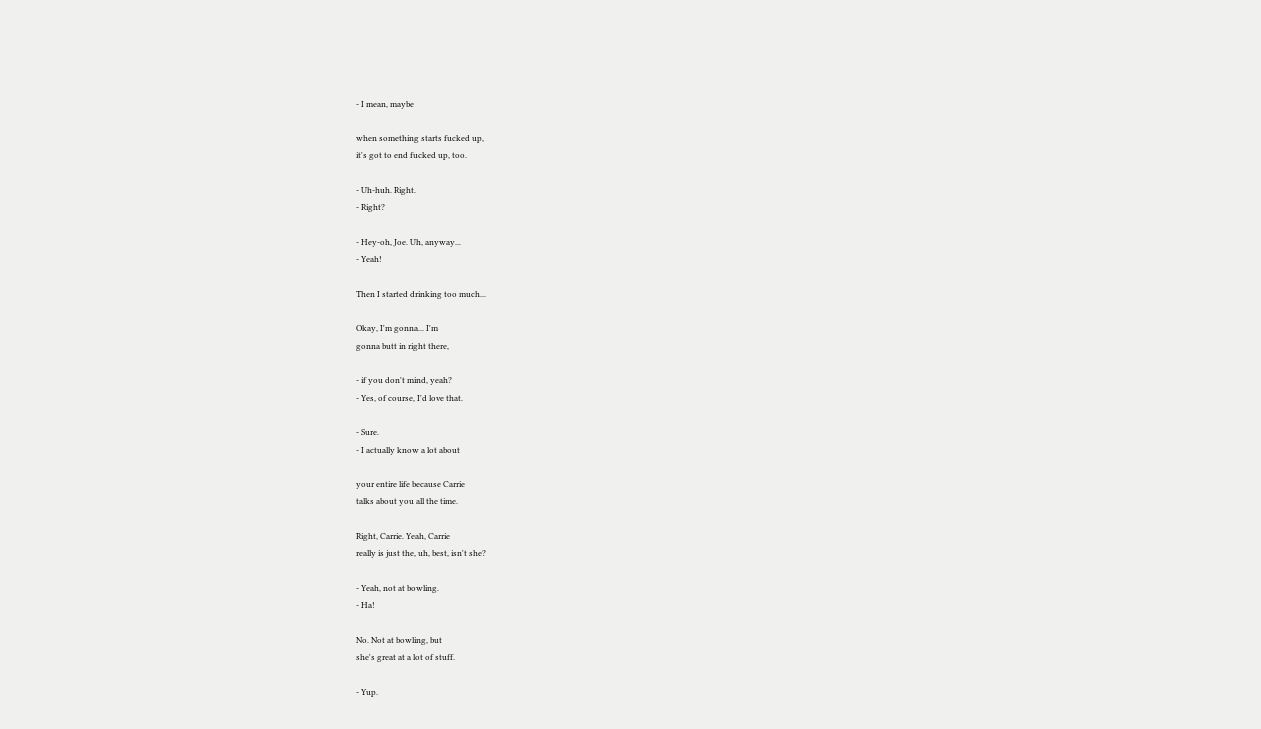- I mean, maybe

when something starts fucked up,
it's got to end fucked up, too.

- Uh-huh. Right.
- Right?

- Hey-oh, Joe. Uh, anyway...
- Yeah!

Then I started drinking too much...

Okay, I'm gonna... I'm
gonna butt in right there,

- if you don't mind, yeah?
- Yes, of course, I'd love that.

- Sure.
- I actually know a lot about

your entire life because Carrie
talks about you all the time.

Right, Carrie. Yeah, Carrie
really is just the, uh, best, isn't she?

- Yeah, not at bowling.
- Ha!

No. Not at bowling, but
she's great at a lot of stuff.

- Yup.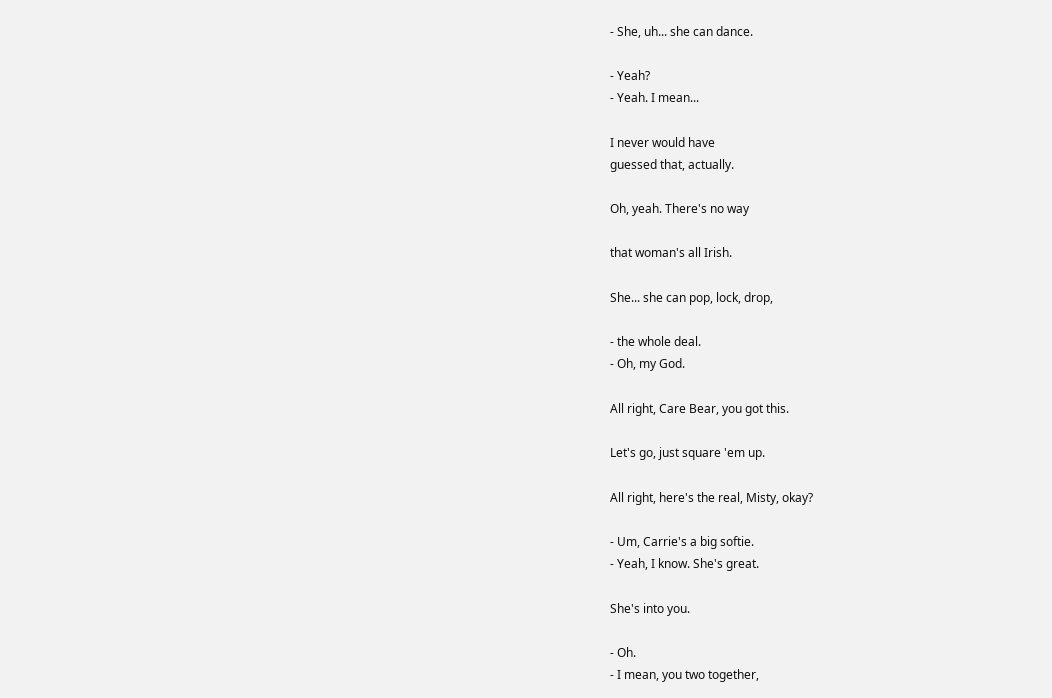- She, uh... she can dance.

- Yeah?
- Yeah. I mean...

I never would have
guessed that, actually.

Oh, yeah. There's no way

that woman's all Irish.

She... she can pop, lock, drop,

- the whole deal.
- Oh, my God.

All right, Care Bear, you got this.

Let's go, just square 'em up.

All right, here's the real, Misty, okay?

- Um, Carrie's a big softie.
- Yeah, I know. She's great.

She's into you.

- Oh.
- I mean, you two together,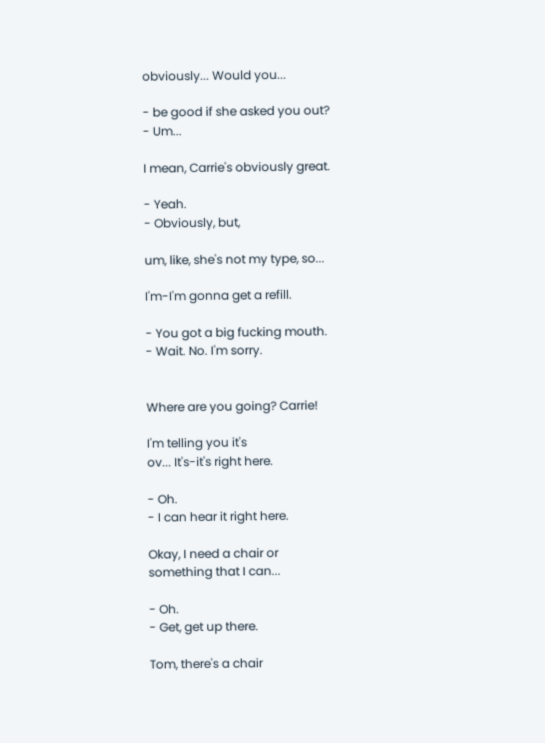obviously... Would you...

- be good if she asked you out?
- Um...

I mean, Carrie's obviously great.

- Yeah.
- Obviously, but,

um, like, she's not my type, so...

I'm-I'm gonna get a refill.

- You got a big fucking mouth.
- Wait. No. I'm sorry.


Where are you going? Carrie!

I'm telling you it's
ov... It's-it's right here.

- Oh.
- I can hear it right here.

Okay, I need a chair or
something that I can...

- Oh.
- Get, get up there.

Tom, there's a chair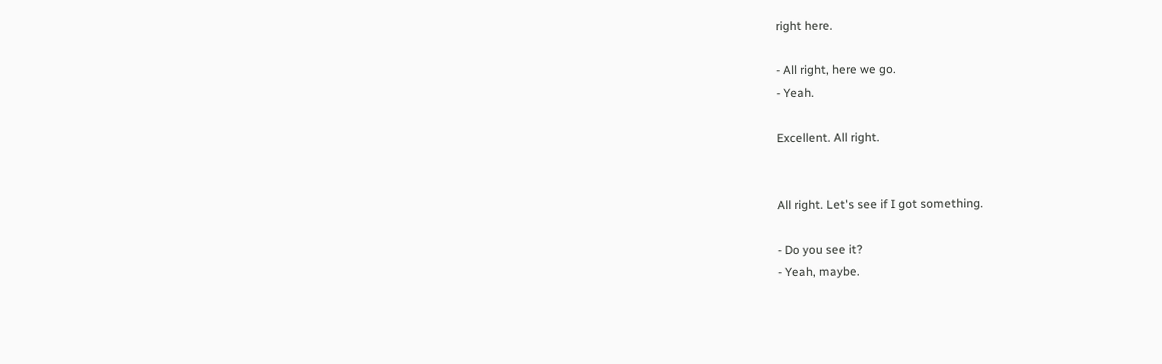right here.

- All right, here we go.
- Yeah.

Excellent. All right.


All right. Let's see if I got something.

- Do you see it?
- Yeah, maybe.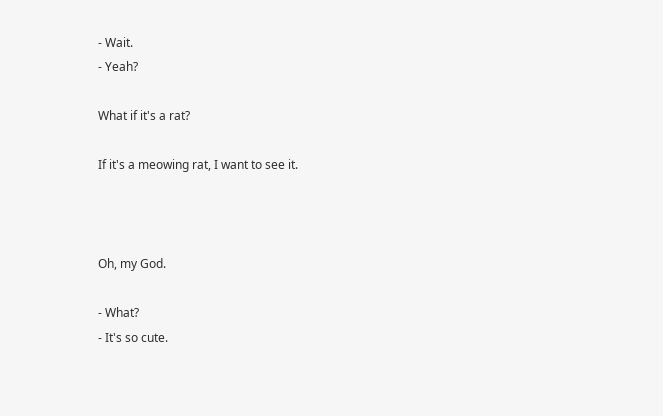- Wait.
- Yeah?

What if it's a rat?

If it's a meowing rat, I want to see it.



Oh, my God.

- What?
- It's so cute.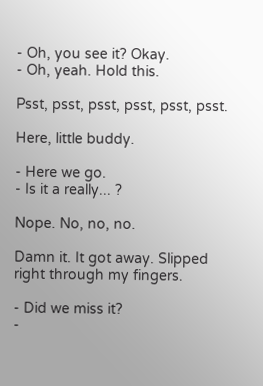- Oh, you see it? Okay.
- Oh, yeah. Hold this.

Psst, psst, psst, psst, psst, psst.

Here, little buddy.

- Here we go.
- Is it a really... ?

Nope. No, no, no.

Damn it. It got away. Slipped
right through my fingers.

- Did we miss it?
-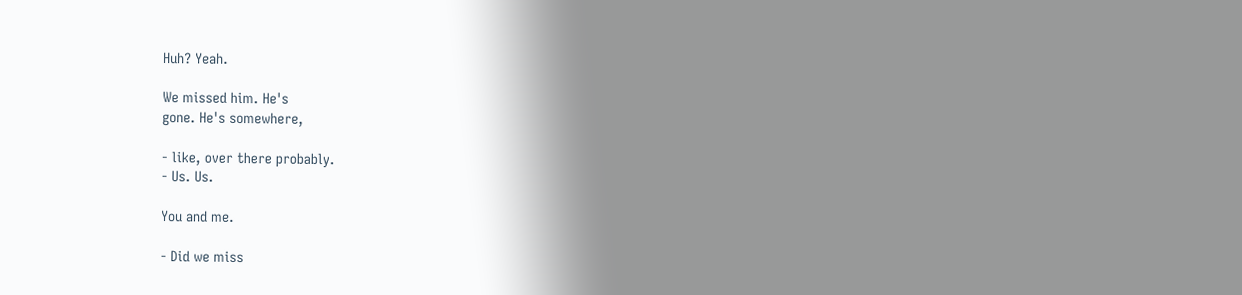Huh? Yeah.

We missed him. He's
gone. He's somewhere,

- like, over there probably.
- Us. Us.

You and me.

- Did we miss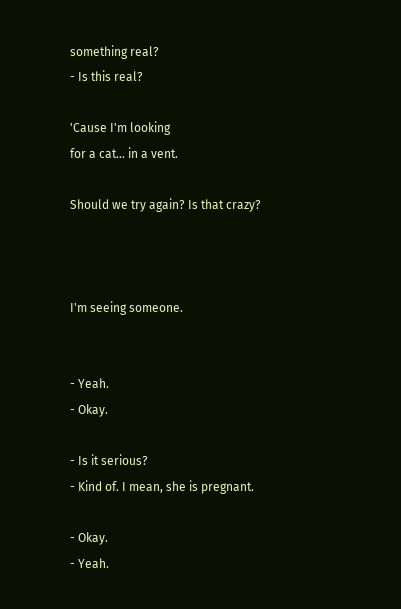something real?
- Is this real?

'Cause I'm looking
for a cat... in a vent.

Should we try again? Is that crazy?



I'm seeing someone.


- Yeah.
- Okay.

- Is it serious?
- Kind of. I mean, she is pregnant.

- Okay.
- Yeah.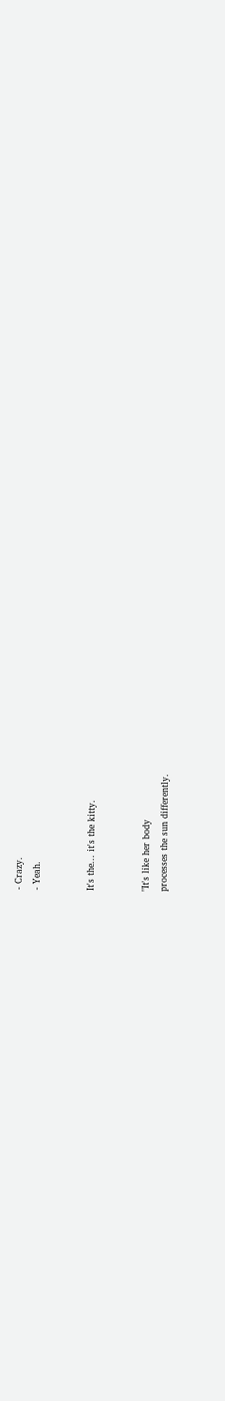- Crazy.
- Yeah.


It's the... it's the kitty.


"It's like her body
processes the sun differently.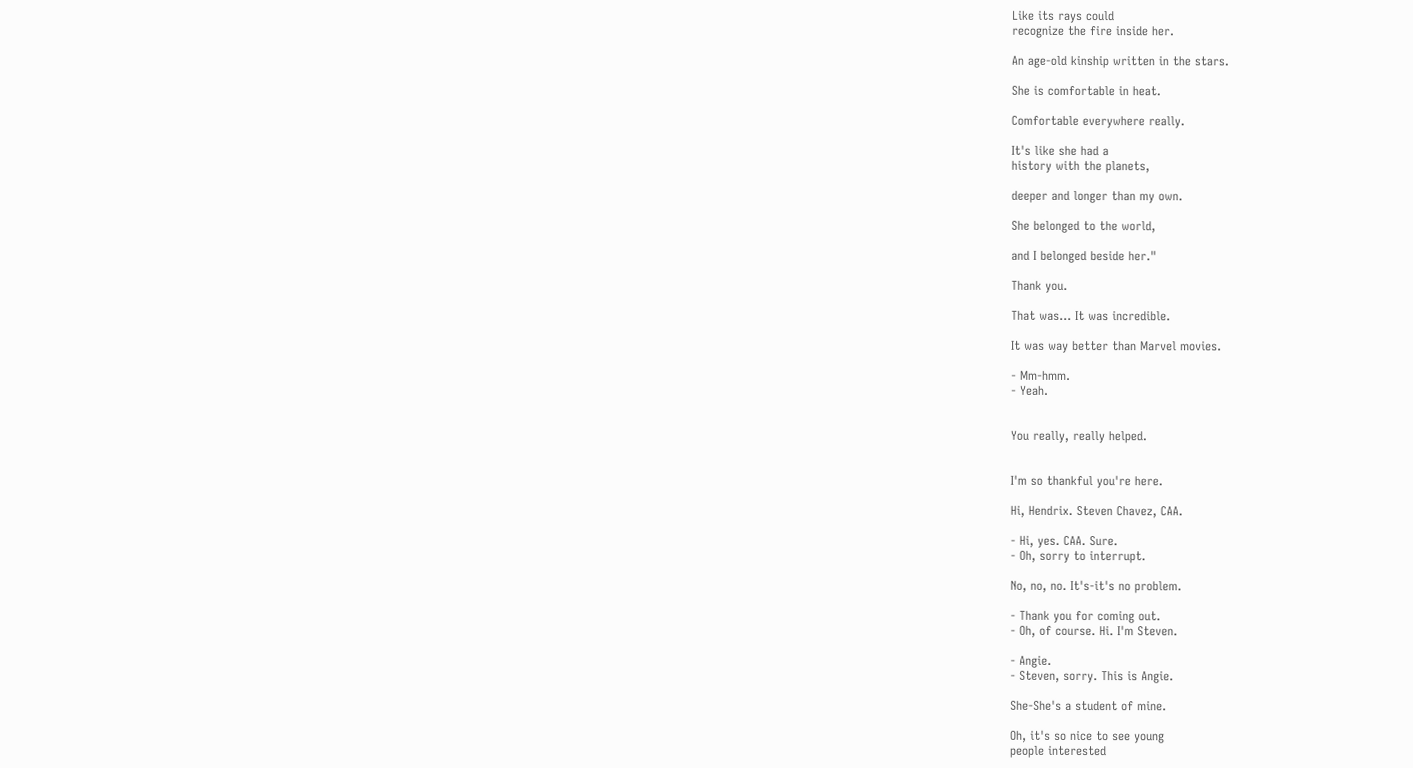Like its rays could
recognize the fire inside her.

An age-old kinship written in the stars.

She is comfortable in heat.

Comfortable everywhere really.

It's like she had a
history with the planets,

deeper and longer than my own.

She belonged to the world,

and I belonged beside her."

Thank you.

That was... It was incredible.

It was way better than Marvel movies.

- Mm-hmm.
- Yeah.


You really, really helped.


I'm so thankful you're here.

Hi, Hendrix. Steven Chavez, CAA.

- Hi, yes. CAA. Sure.
- Oh, sorry to interrupt.

No, no, no. It's-it's no problem.

- Thank you for coming out.
- Oh, of course. Hi. I'm Steven.

- Angie.
- Steven, sorry. This is Angie.

She-She's a student of mine.

Oh, it's so nice to see young
people interested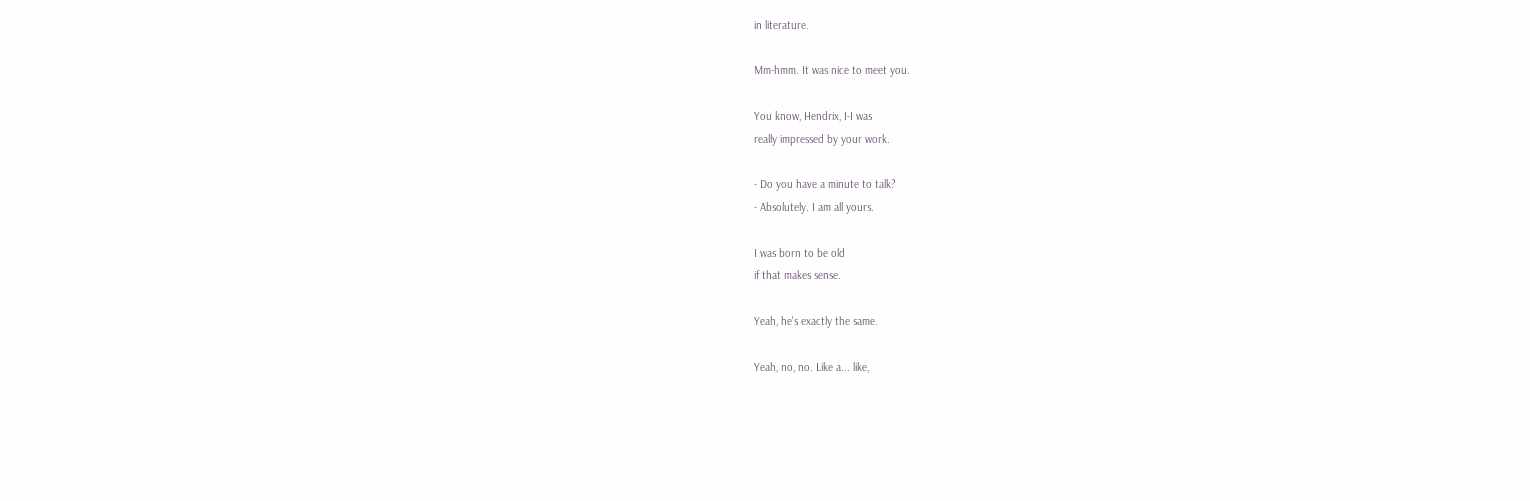in literature.

Mm-hmm. It was nice to meet you.

You know, Hendrix, I-I was
really impressed by your work.

- Do you have a minute to talk?
- Absolutely. I am all yours.

I was born to be old
if that makes sense.

Yeah, he's exactly the same.

Yeah, no, no. Like a... like,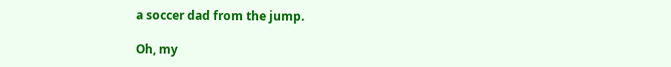a soccer dad from the jump.

Oh, my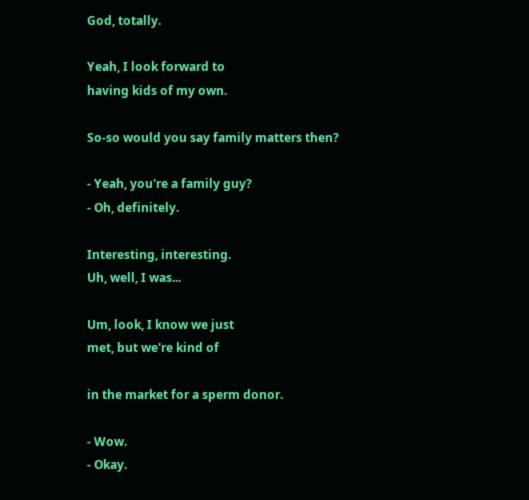God, totally.

Yeah, I look forward to
having kids of my own.

So-so would you say family matters then?

- Yeah, you're a family guy?
- Oh, definitely.

Interesting, interesting.
Uh, well, I was...

Um, look, I know we just
met, but we're kind of

in the market for a sperm donor.

- Wow.
- Okay.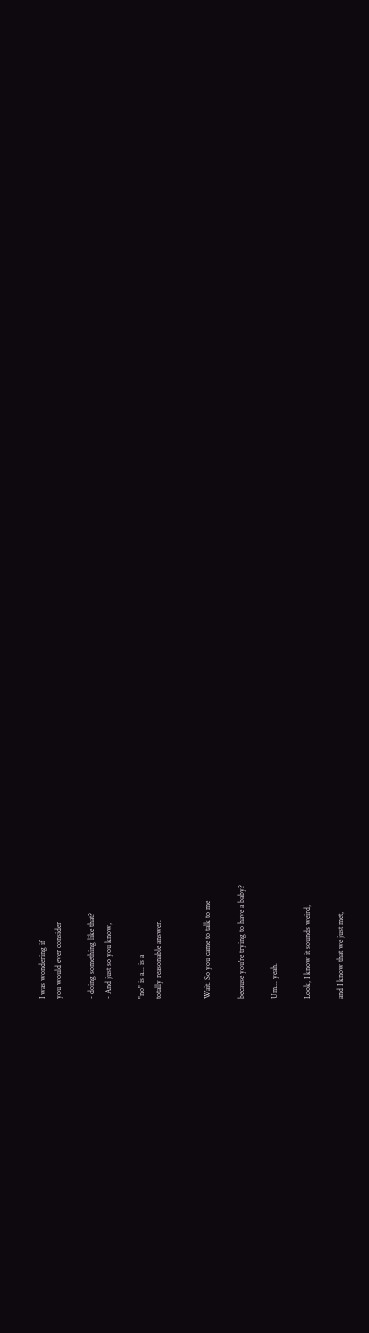I was wondering if
you would ever consider

- doing something like that?
- And just so you know,

"no" is a... is a
totally reasonable answer.


Wait. So you came to talk to me

because you're trying to have a baby?

Um... yeah.

Look, I know it sounds weird,

and I know that we just met,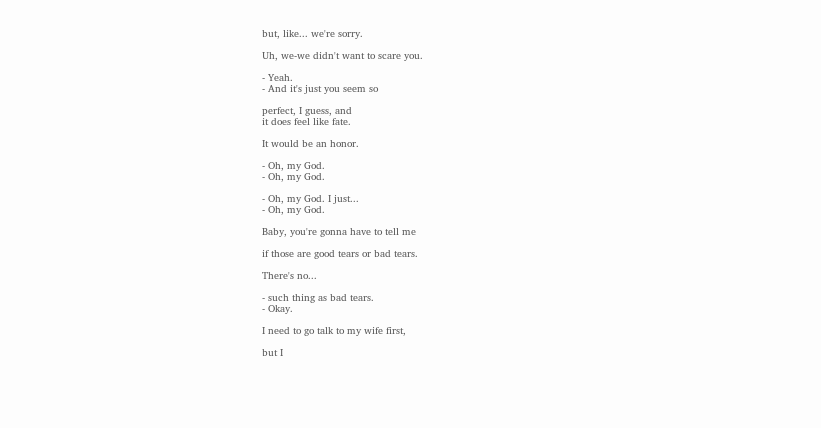but, like... we're sorry.

Uh, we-we didn't want to scare you.

- Yeah.
- And it's just you seem so

perfect, I guess, and
it does feel like fate.

It would be an honor.

- Oh, my God.
- Oh, my God.

- Oh, my God. I just...
- Oh, my God.

Baby, you're gonna have to tell me

if those are good tears or bad tears.

There's no...

- such thing as bad tears.
- Okay.

I need to go talk to my wife first,

but I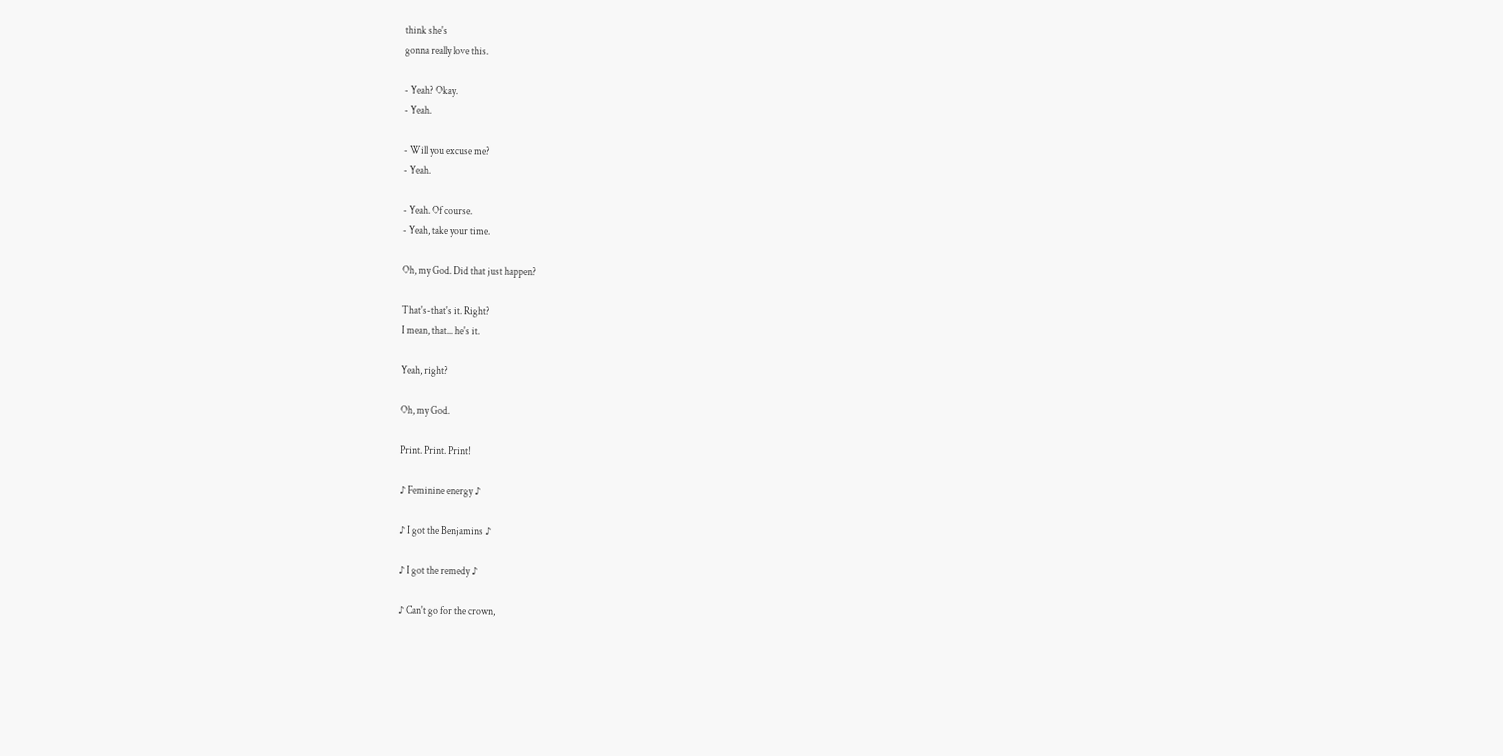think she's
gonna really love this.

- Yeah? Okay.
- Yeah.

- Will you excuse me?
- Yeah.

- Yeah. Of course.
- Yeah, take your time.

Oh, my God. Did that just happen?

That's-that's it. Right?
I mean, that... he's it.

Yeah, right?

Oh, my God.

Print. Print. Print!

♪ Feminine energy ♪

♪ I got the Benjamins ♪

♪ I got the remedy ♪

♪ Can't go for the crown,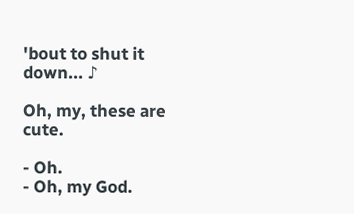'bout to shut it down... ♪

Oh, my, these are cute.

- Oh.
- Oh, my God.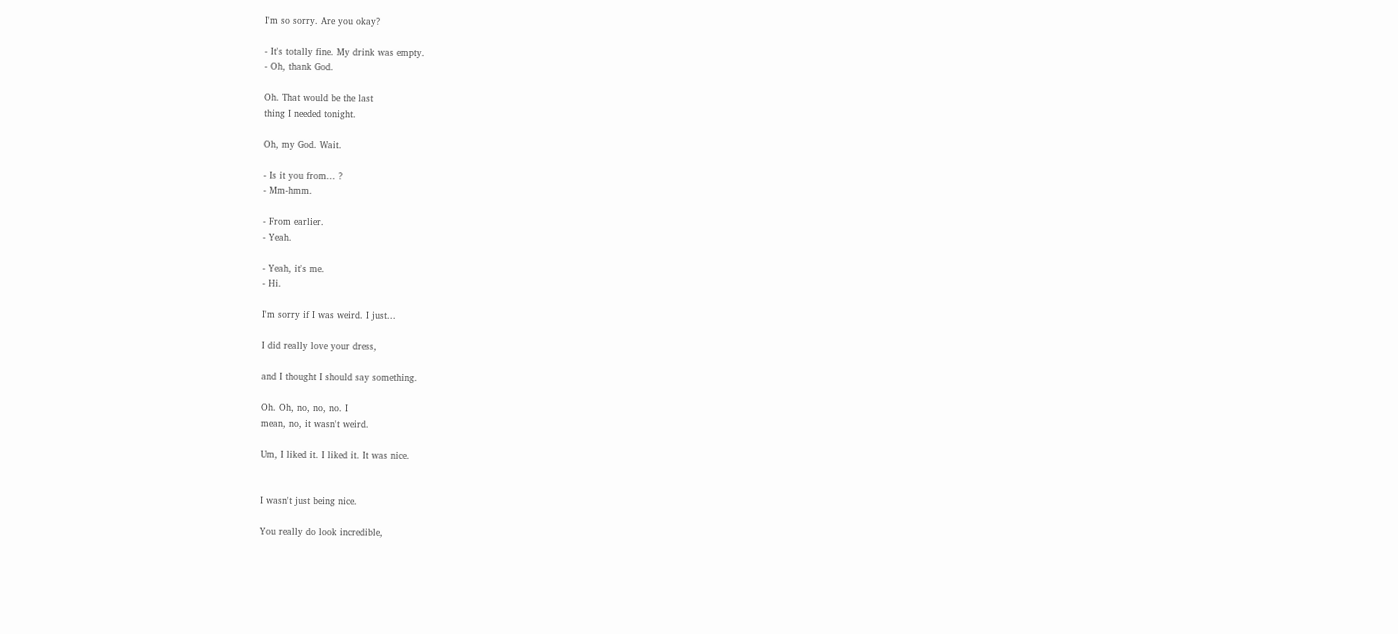I'm so sorry. Are you okay?

- It's totally fine. My drink was empty.
- Oh, thank God.

Oh. That would be the last
thing I needed tonight.

Oh, my God. Wait.

- Is it you from... ?
- Mm-hmm.

- From earlier.
- Yeah.

- Yeah, it's me.
- Hi.

I'm sorry if I was weird. I just...

I did really love your dress,

and I thought I should say something.

Oh. Oh, no, no, no. I
mean, no, it wasn't weird.

Um, I liked it. I liked it. It was nice.


I wasn't just being nice.

You really do look incredible,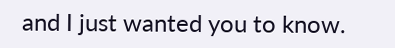and I just wanted you to know.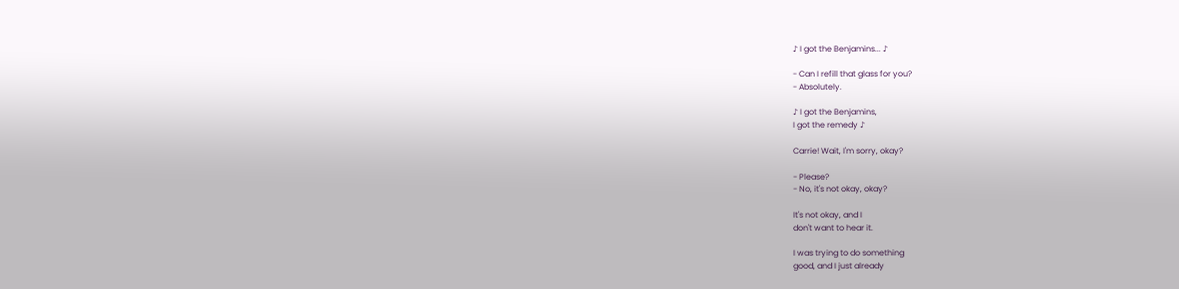♪ I got the Benjamins... ♪

- Can I refill that glass for you?
- Absolutely.

♪ I got the Benjamins,
I got the remedy ♪

Carrie! Wait, I'm sorry, okay?

- Please?
- No, it's not okay, okay?

It's not okay, and I
don't want to hear it.

I was trying to do something
good, and I just already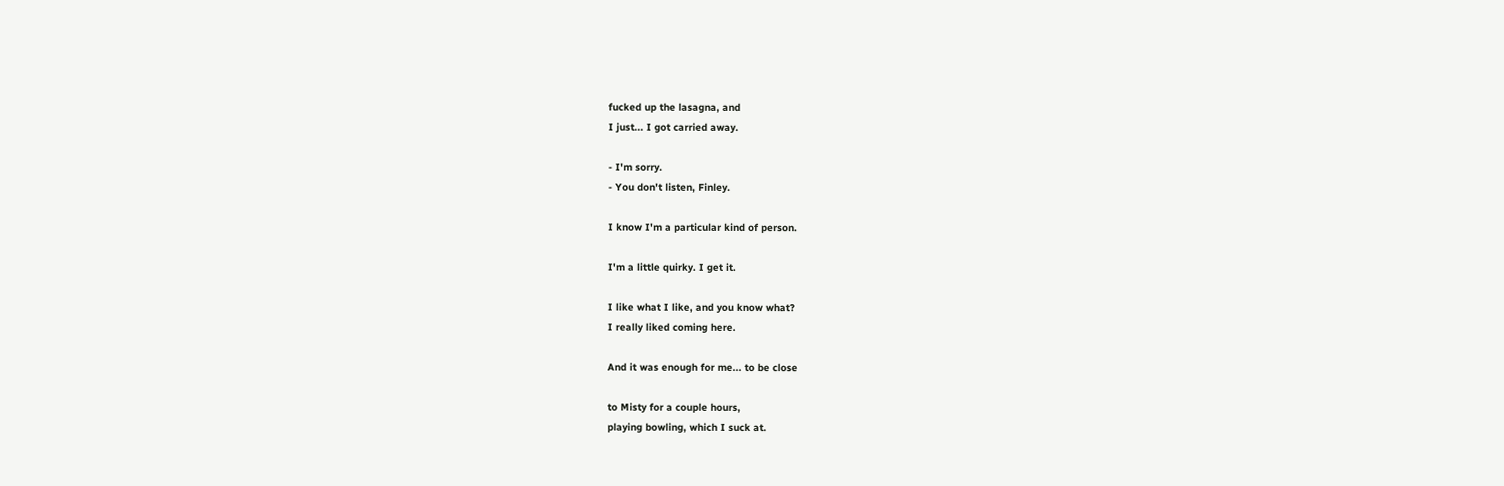fucked up the lasagna, and
I just... I got carried away.

- I'm sorry.
- You don't listen, Finley.

I know I'm a particular kind of person.

I'm a little quirky. I get it.

I like what I like, and you know what?
I really liked coming here.

And it was enough for me... to be close

to Misty for a couple hours,
playing bowling, which I suck at.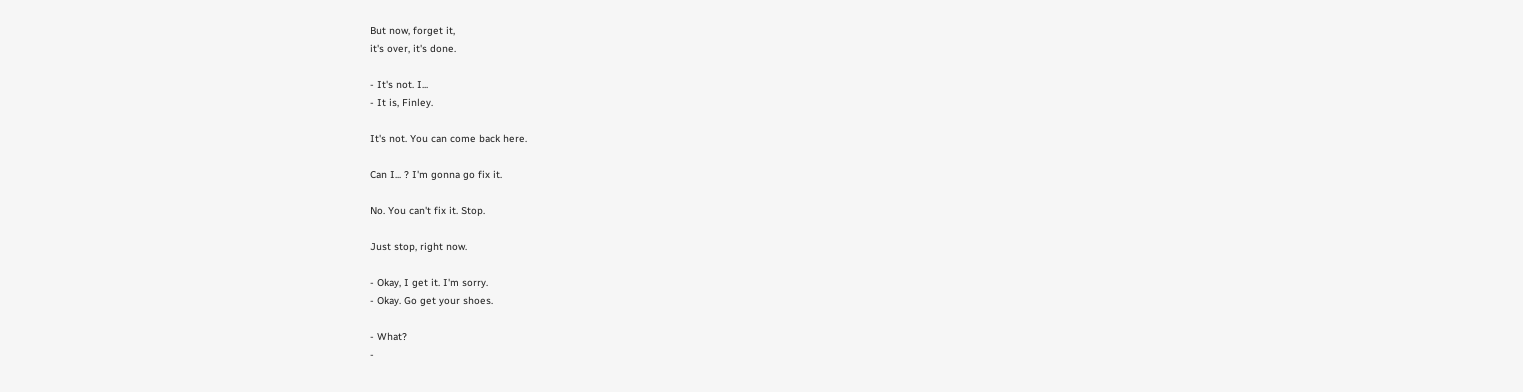But now, forget it,
it's over, it's done.

- It's not. I...
- It is, Finley.

It's not. You can come back here.

Can I... ? I'm gonna go fix it.

No. You can't fix it. Stop.

Just stop, right now.

- Okay, I get it. I'm sorry.
- Okay. Go get your shoes.

- What?
-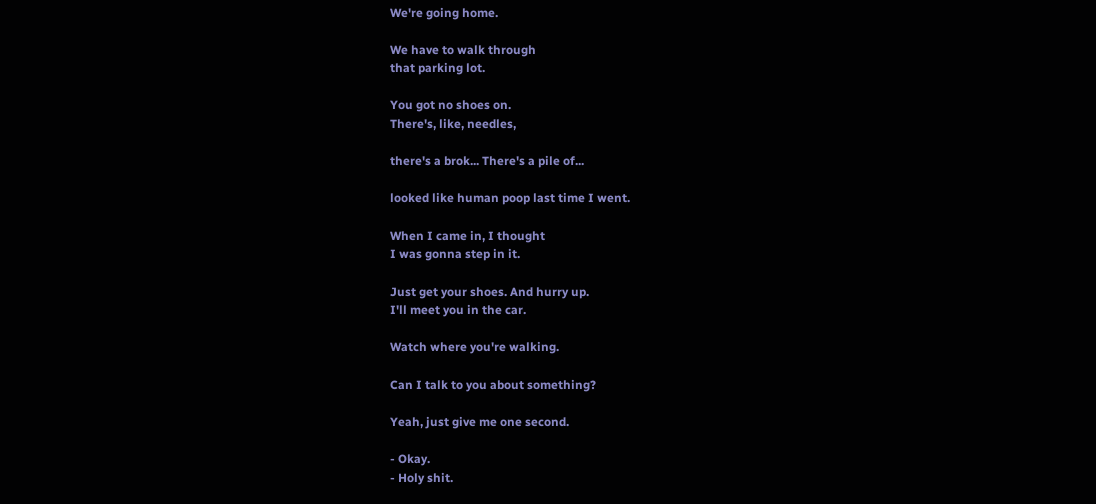We're going home.

We have to walk through
that parking lot.

You got no shoes on.
There's, like, needles,

there's a brok... There's a pile of...

looked like human poop last time I went.

When I came in, I thought
I was gonna step in it.

Just get your shoes. And hurry up.
I'll meet you in the car.

Watch where you're walking.

Can I talk to you about something?

Yeah, just give me one second.

- Okay.
- Holy shit.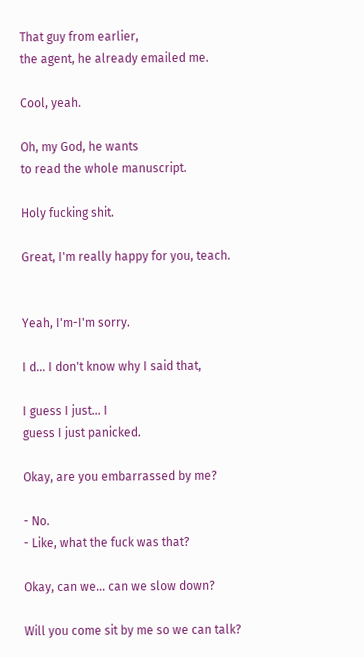That guy from earlier,
the agent, he already emailed me.

Cool, yeah.

Oh, my God, he wants
to read the whole manuscript.

Holy fucking shit.

Great, I'm really happy for you, teach.


Yeah, I'm-I'm sorry.

I d... I don't know why I said that,

I guess I just... I
guess I just panicked.

Okay, are you embarrassed by me?

- No.
- Like, what the fuck was that?

Okay, can we... can we slow down?

Will you come sit by me so we can talk?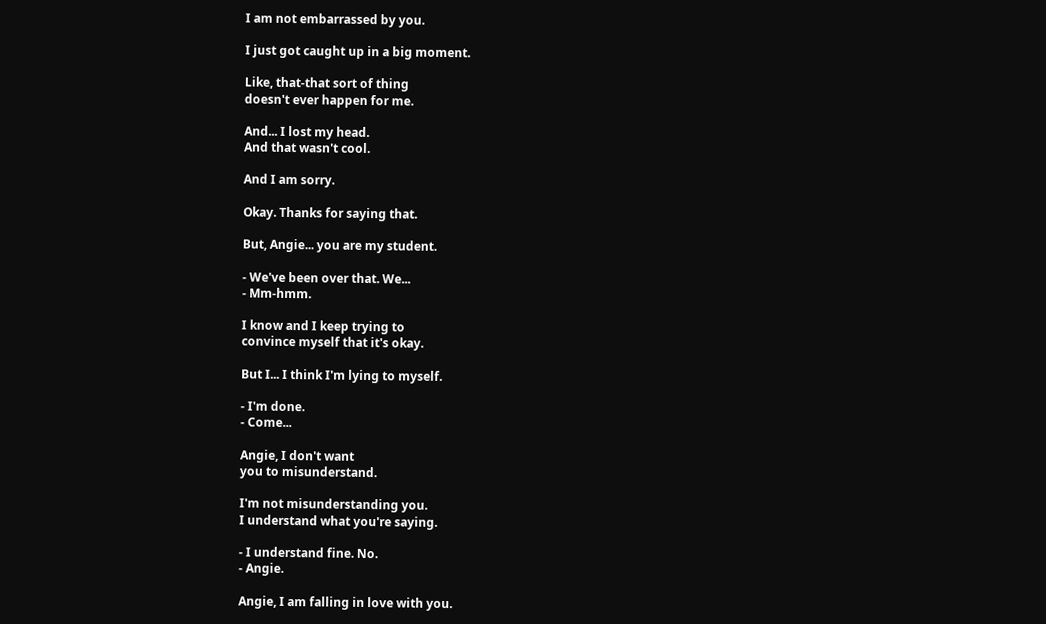I am not embarrassed by you.

I just got caught up in a big moment.

Like, that-that sort of thing
doesn't ever happen for me.

And... I lost my head.
And that wasn't cool.

And I am sorry.

Okay. Thanks for saying that.

But, Angie... you are my student.

- We've been over that. We...
- Mm-hmm.

I know and I keep trying to
convince myself that it's okay.

But I... I think I'm lying to myself.

- I'm done.
- Come...

Angie, I don't want
you to misunderstand.

I'm not misunderstanding you.
I understand what you're saying.

- I understand fine. No.
- Angie.

Angie, I am falling in love with you.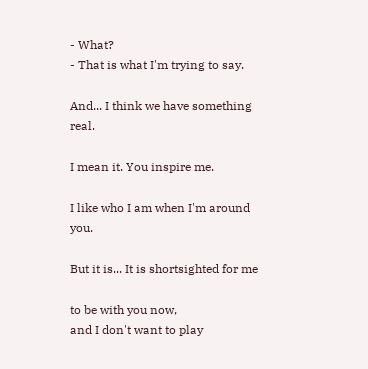- What?
- That is what I'm trying to say.

And... I think we have something real.

I mean it. You inspire me.

I like who I am when I'm around you.

But it is... It is shortsighted for me

to be with you now,
and I don't want to play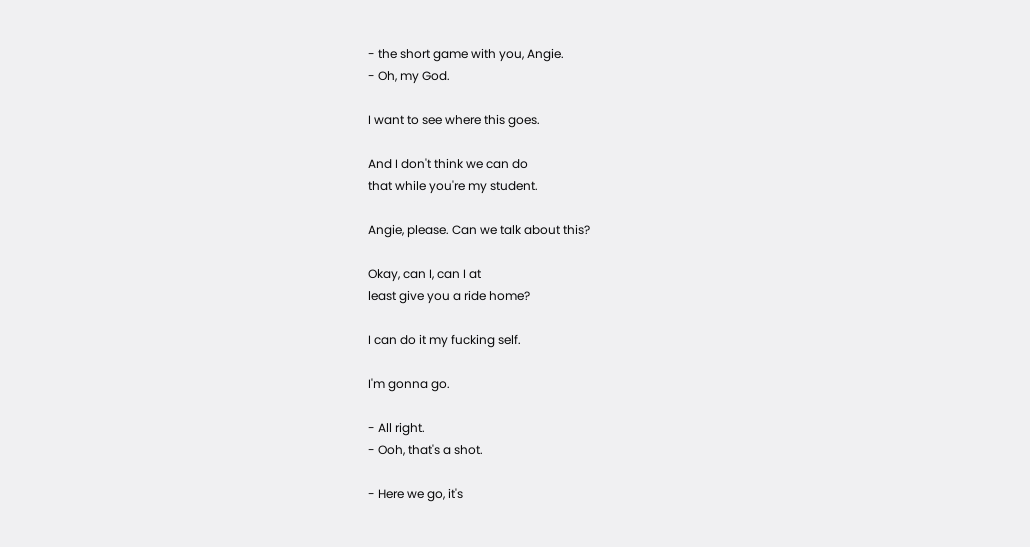- the short game with you, Angie.
- Oh, my God.

I want to see where this goes.

And I don't think we can do
that while you're my student.

Angie, please. Can we talk about this?

Okay, can I, can I at
least give you a ride home?

I can do it my fucking self.

I'm gonna go.

- All right.
- Ooh, that's a shot.

- Here we go, it's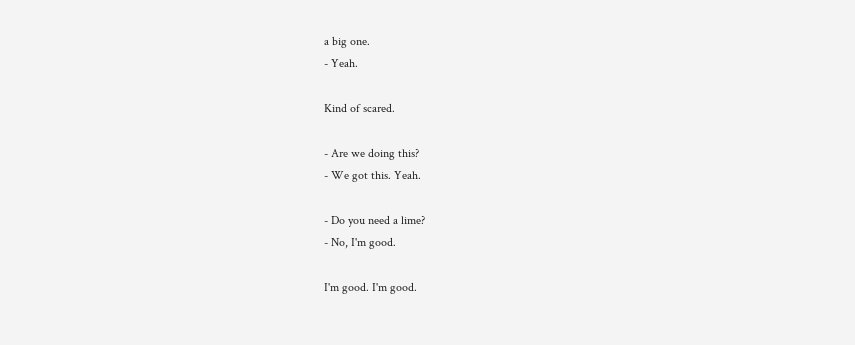a big one.
- Yeah.

Kind of scared.

- Are we doing this?
- We got this. Yeah.

- Do you need a lime?
- No, I'm good.

I'm good. I'm good.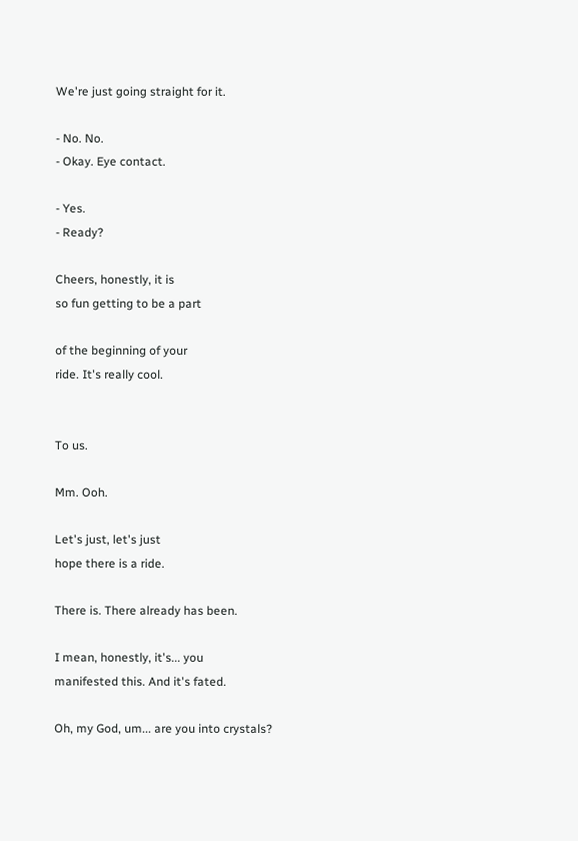We're just going straight for it.

- No. No.
- Okay. Eye contact.

- Yes.
- Ready?

Cheers, honestly, it is
so fun getting to be a part

of the beginning of your
ride. It's really cool.


To us.

Mm. Ooh.

Let's just, let's just
hope there is a ride.

There is. There already has been.

I mean, honestly, it's... you
manifested this. And it's fated.

Oh, my God, um... are you into crystals?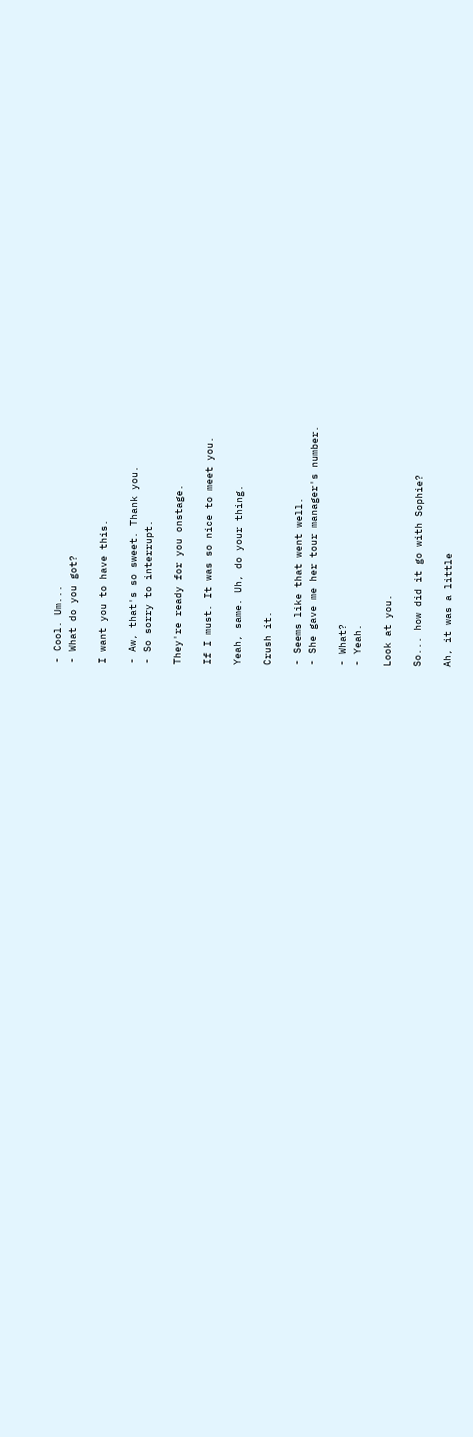- Cool. Um...
- What do you got?

I want you to have this.

- Aw, that's so sweet. Thank you.
- So sorry to interrupt.

They're ready for you onstage.

If I must. It was so nice to meet you.

Yeah, same. Uh, do your thing.

Crush it.

- Seems like that went well.
- She gave me her tour manager's number.

- What?
- Yeah.

Look at you.

So... how did it go with Sophie?

Ah, it was a little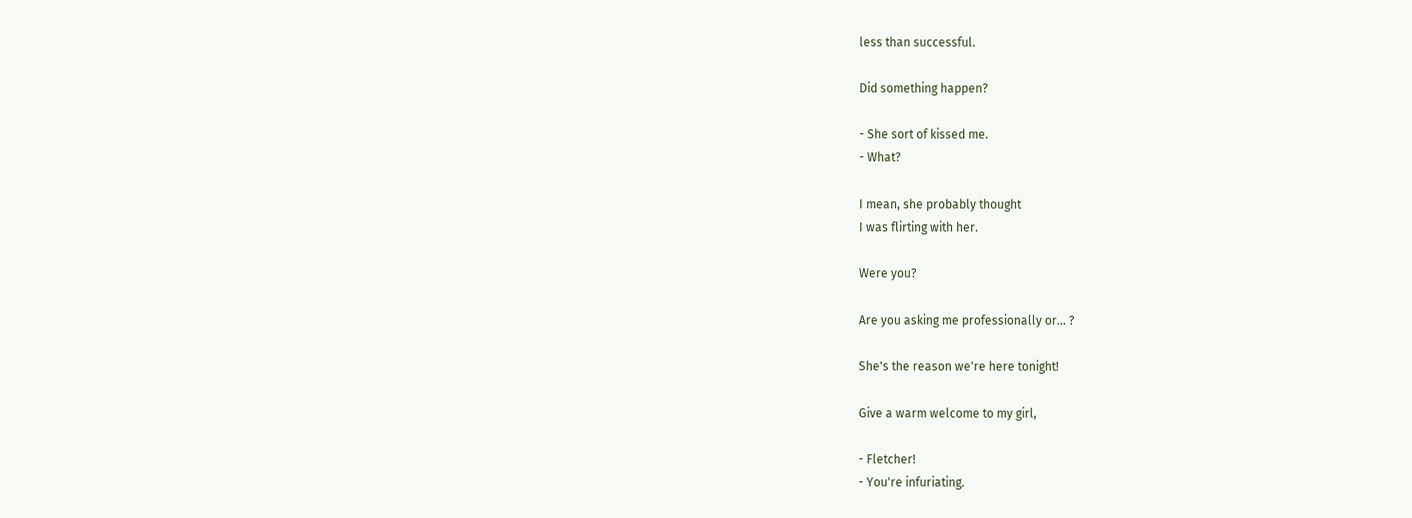less than successful.

Did something happen?

- She sort of kissed me.
- What?

I mean, she probably thought
I was flirting with her.

Were you?

Are you asking me professionally or... ?

She's the reason we're here tonight!

Give a warm welcome to my girl,

- Fletcher!
- You're infuriating.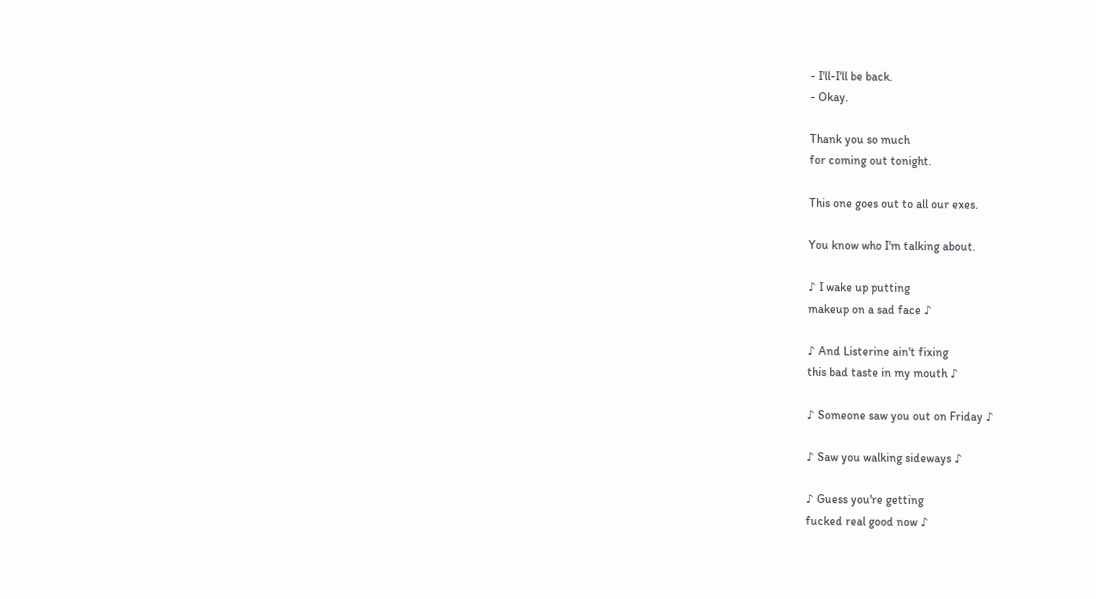- I'll-I'll be back.
- Okay.

Thank you so much
for coming out tonight.

This one goes out to all our exes.

You know who I'm talking about.

♪ I wake up putting
makeup on a sad face ♪

♪ And Listerine ain't fixing
this bad taste in my mouth ♪

♪ Someone saw you out on Friday ♪

♪ Saw you walking sideways ♪

♪ Guess you're getting
fucked real good now ♪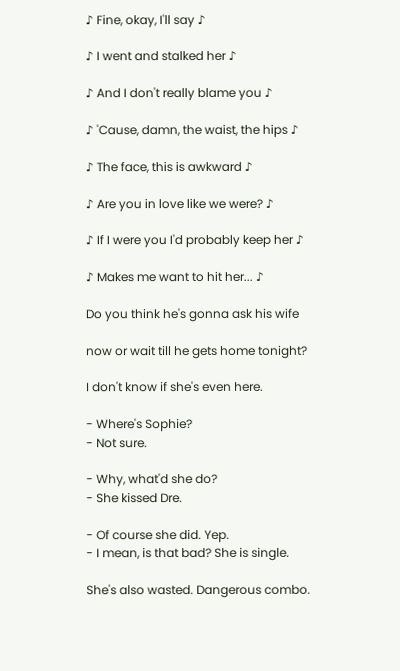♪ Fine, okay, I'll say ♪

♪ I went and stalked her ♪

♪ And I don't really blame you ♪

♪ 'Cause, damn, the waist, the hips ♪

♪ The face, this is awkward ♪

♪ Are you in love like we were? ♪

♪ If I were you I'd probably keep her ♪

♪ Makes me want to hit her... ♪

Do you think he's gonna ask his wife

now or wait till he gets home tonight?

I don't know if she's even here.

- Where's Sophie?
- Not sure.

- Why, what'd she do?
- She kissed Dre.

- Of course she did. Yep.
- I mean, is that bad? She is single.

She's also wasted. Dangerous combo.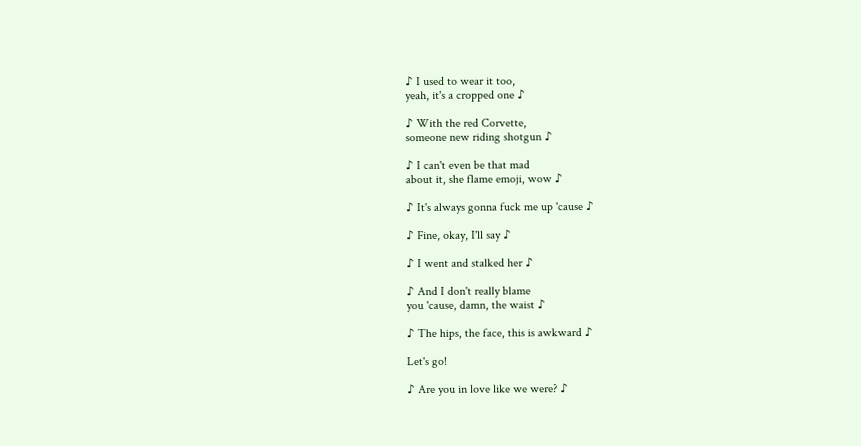♪ I used to wear it too,
yeah, it's a cropped one ♪

♪ With the red Corvette,
someone new riding shotgun ♪

♪ I can't even be that mad
about it, she flame emoji, wow ♪

♪ It's always gonna fuck me up 'cause ♪

♪ Fine, okay, I'll say ♪

♪ I went and stalked her ♪

♪ And I don't really blame
you 'cause, damn, the waist ♪

♪ The hips, the face, this is awkward ♪

Let's go!

♪ Are you in love like we were? ♪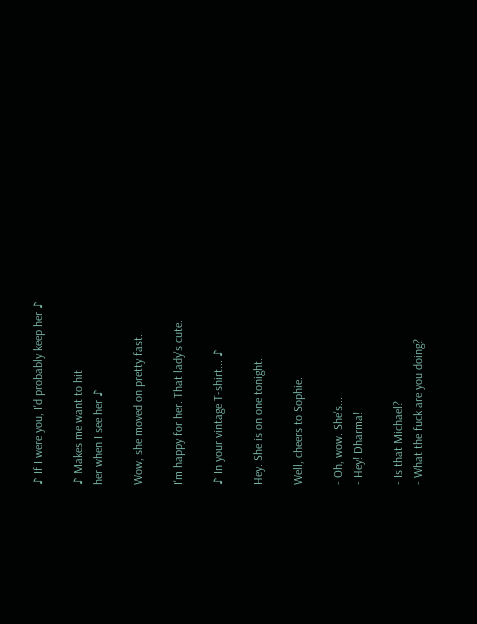♪ If I were you, I'd probably keep her ♪

♪ Makes me want to hit
her when I see her ♪

Wow, she moved on pretty fast.

I'm happy for her. That lady's cute.

♪ In your vintage T-shirt... ♪

Hey. She is on one tonight.

Well, cheers to Sophie.

- Oh, wow. She's...
- Hey! Dharma!

- Is that Michael?
- What the fuck are you doing?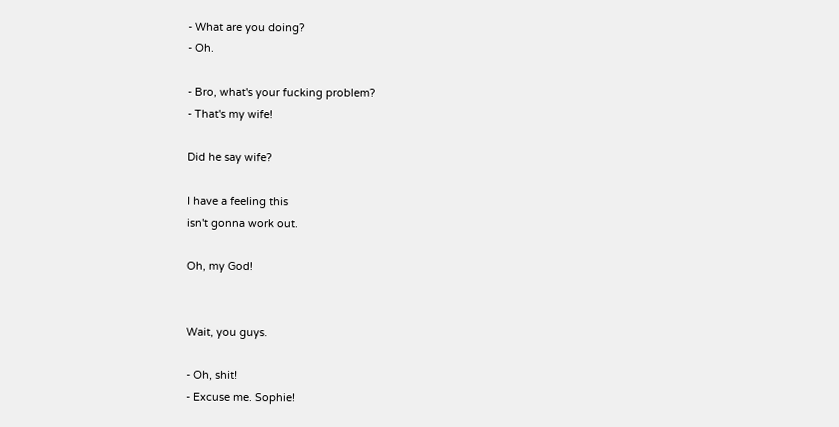- What are you doing?
- Oh.

- Bro, what's your fucking problem?
- That's my wife!

Did he say wife?

I have a feeling this
isn't gonna work out.

Oh, my God!


Wait, you guys.

- Oh, shit!
- Excuse me. Sophie!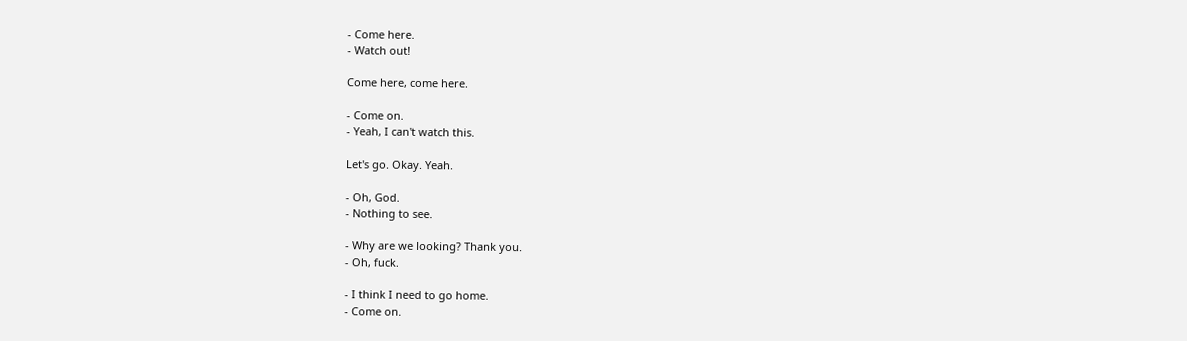- Come here.
- Watch out!

Come here, come here.

- Come on.
- Yeah, I can't watch this.

Let's go. Okay. Yeah.

- Oh, God.
- Nothing to see.

- Why are we looking? Thank you.
- Oh, fuck.

- I think I need to go home.
- Come on.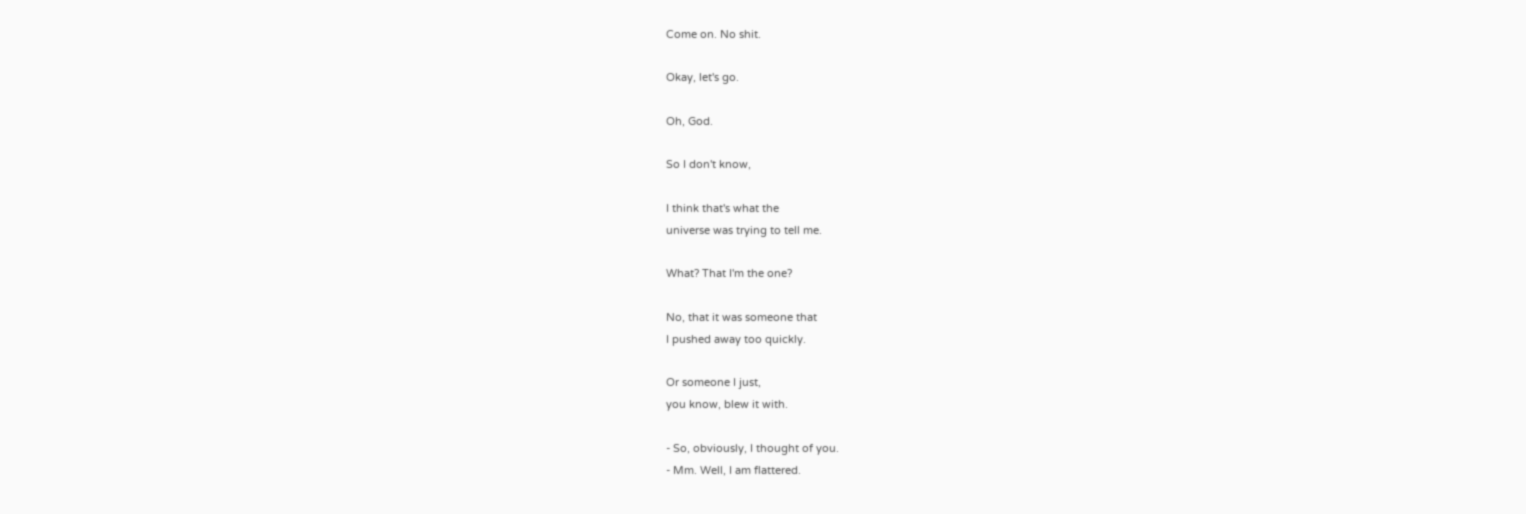Come on. No shit.

Okay, let's go.

Oh, God.

So I don't know,

I think that's what the
universe was trying to tell me.

What? That I'm the one?

No, that it was someone that
I pushed away too quickly.

Or someone I just,
you know, blew it with.

- So, obviously, I thought of you.
- Mm. Well, I am flattered.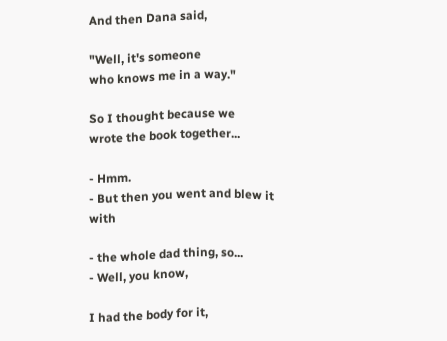And then Dana said,

"Well, it's someone
who knows me in a way."

So I thought because we
wrote the book together...

- Hmm.
- But then you went and blew it with

- the whole dad thing, so...
- Well, you know,

I had the body for it,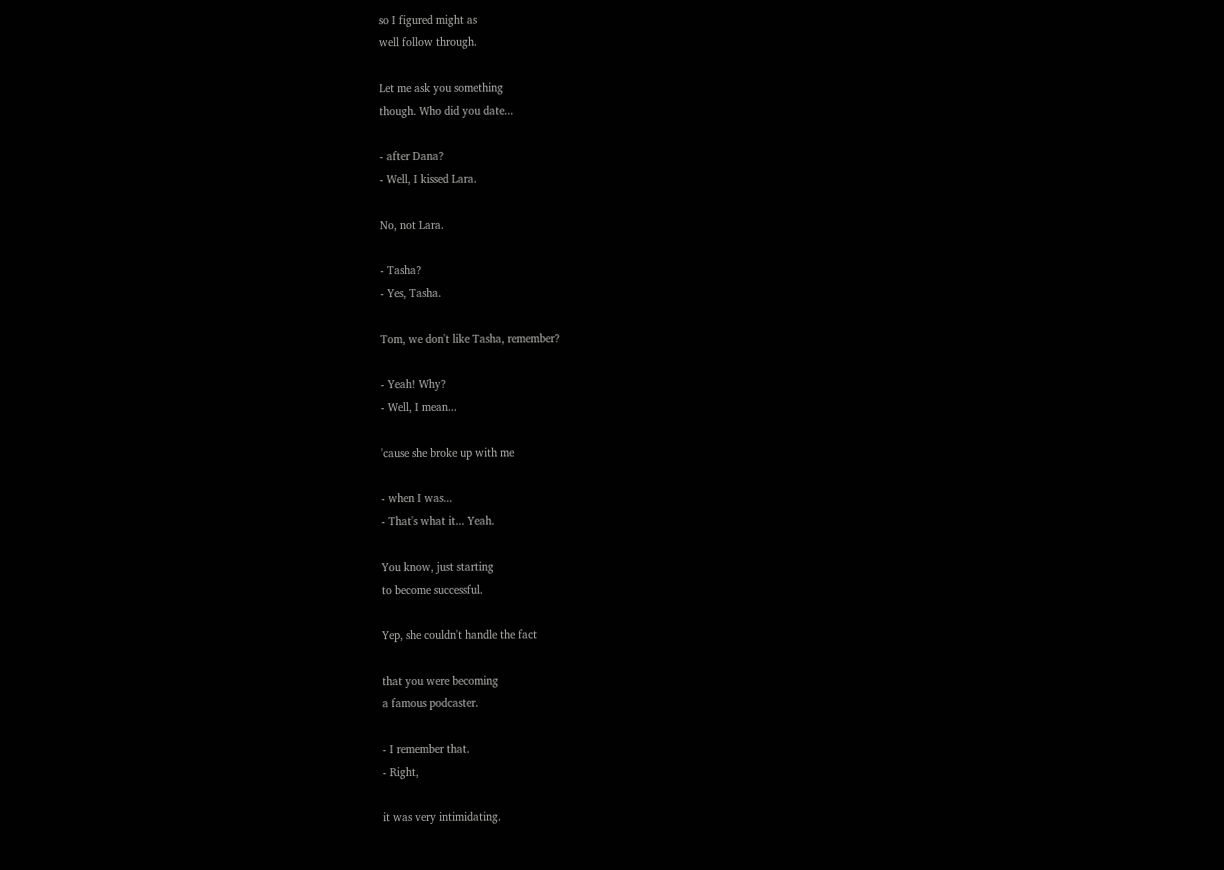so I figured might as
well follow through.

Let me ask you something
though. Who did you date...

- after Dana?
- Well, I kissed Lara.

No, not Lara.

- Tasha?
- Yes, Tasha.

Tom, we don't like Tasha, remember?

- Yeah! Why?
- Well, I mean...

'cause she broke up with me

- when I was...
- That's what it... Yeah.

You know, just starting
to become successful.

Yep, she couldn't handle the fact

that you were becoming
a famous podcaster.

- I remember that.
- Right,

it was very intimidating.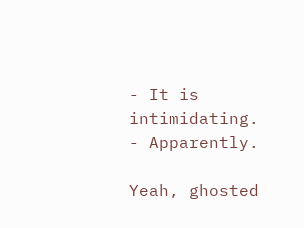- It is intimidating.
- Apparently.

Yeah, ghosted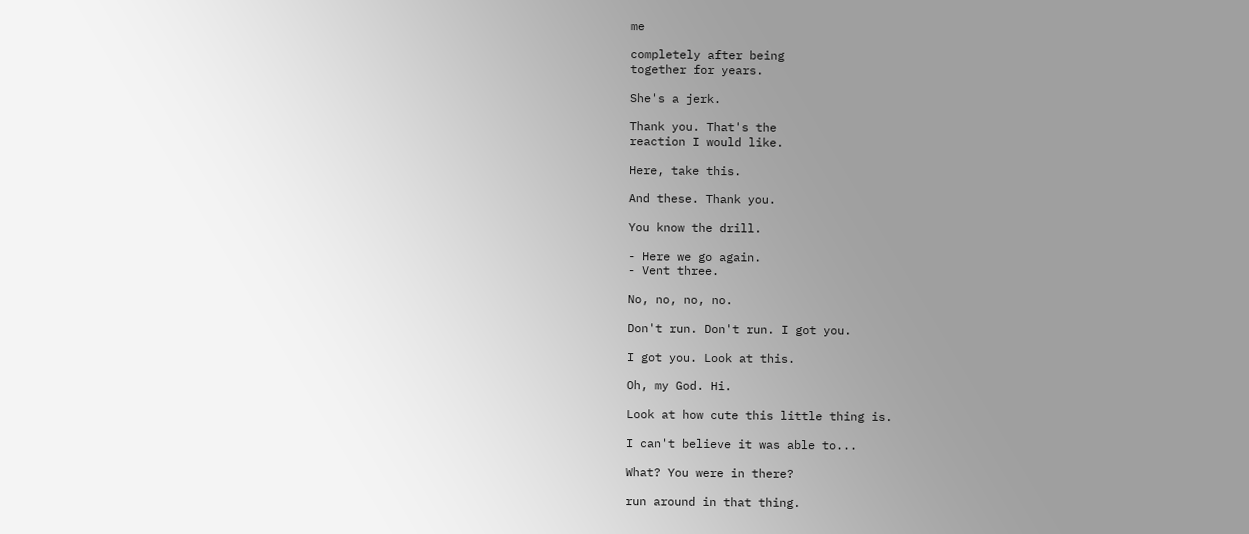me

completely after being
together for years.

She's a jerk.

Thank you. That's the
reaction I would like.

Here, take this.

And these. Thank you.

You know the drill.

- Here we go again.
- Vent three.

No, no, no, no.

Don't run. Don't run. I got you.

I got you. Look at this.

Oh, my God. Hi.

Look at how cute this little thing is.

I can't believe it was able to...

What? You were in there?

run around in that thing.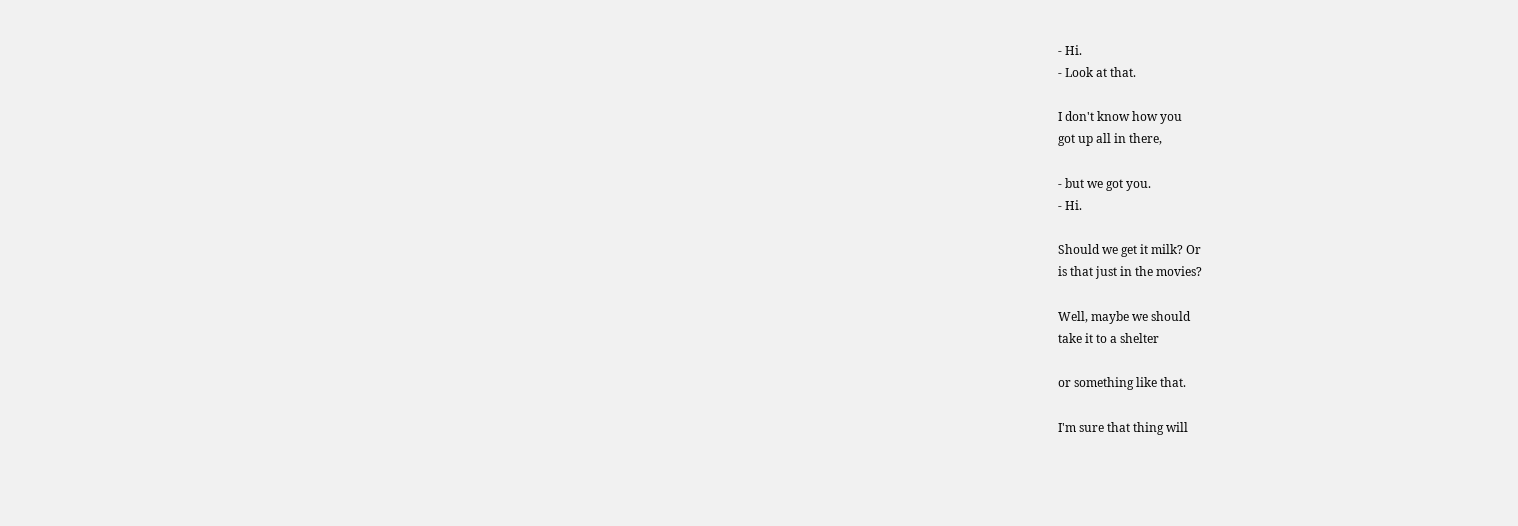- Hi.
- Look at that.

I don't know how you
got up all in there,

- but we got you.
- Hi.

Should we get it milk? Or
is that just in the movies?

Well, maybe we should
take it to a shelter

or something like that.

I'm sure that thing will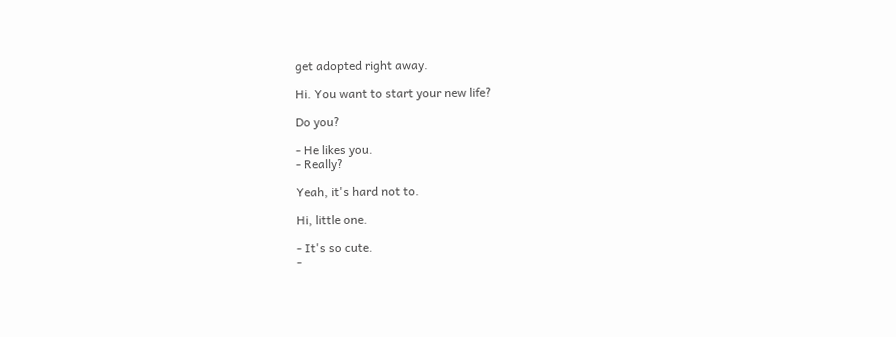get adopted right away.

Hi. You want to start your new life?

Do you?

- He likes you.
- Really?

Yeah, it's hard not to.

Hi, little one.

- It's so cute.
-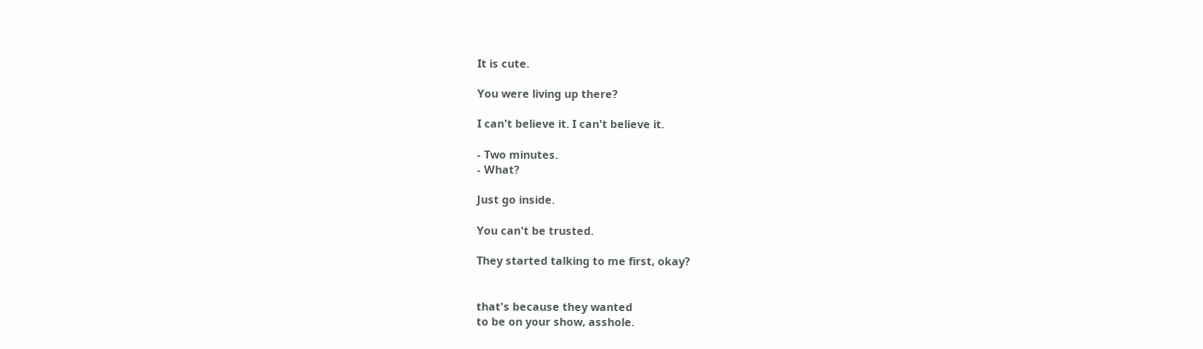It is cute.

You were living up there?

I can't believe it. I can't believe it.

- Two minutes.
- What?

Just go inside.

You can't be trusted.

They started talking to me first, okay?


that's because they wanted
to be on your show, asshole.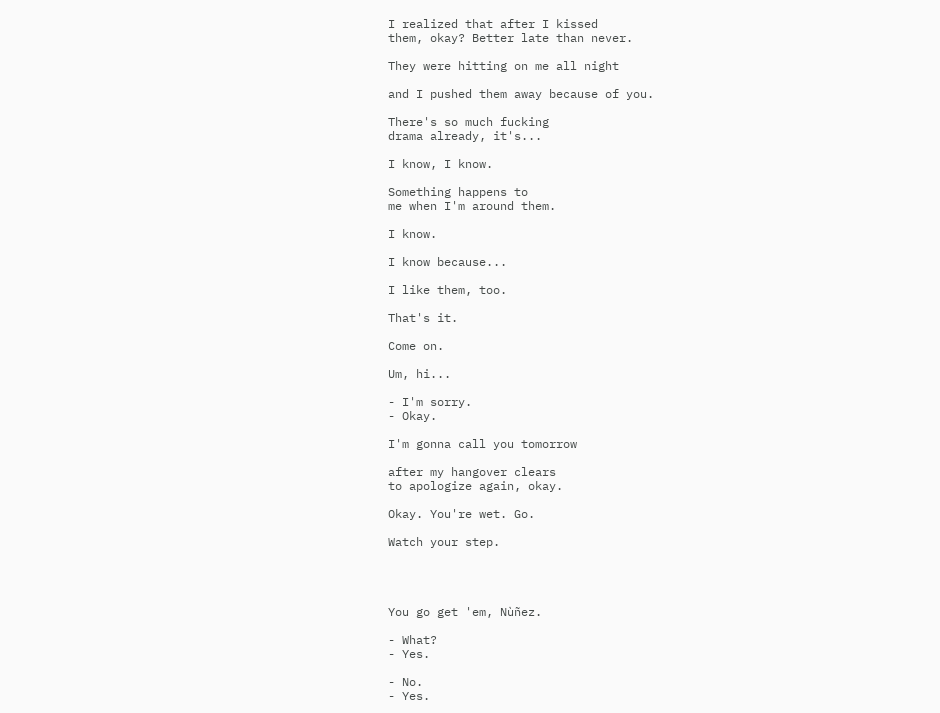I realized that after I kissed
them, okay? Better late than never.

They were hitting on me all night

and I pushed them away because of you.

There's so much fucking
drama already, it's...

I know, I know.

Something happens to
me when I'm around them.

I know.

I know because...

I like them, too.

That's it.

Come on.

Um, hi...

- I'm sorry.
- Okay.

I'm gonna call you tomorrow

after my hangover clears
to apologize again, okay.

Okay. You're wet. Go.

Watch your step.




You go get 'em, Nùñez.

- What?
- Yes.

- No.
- Yes.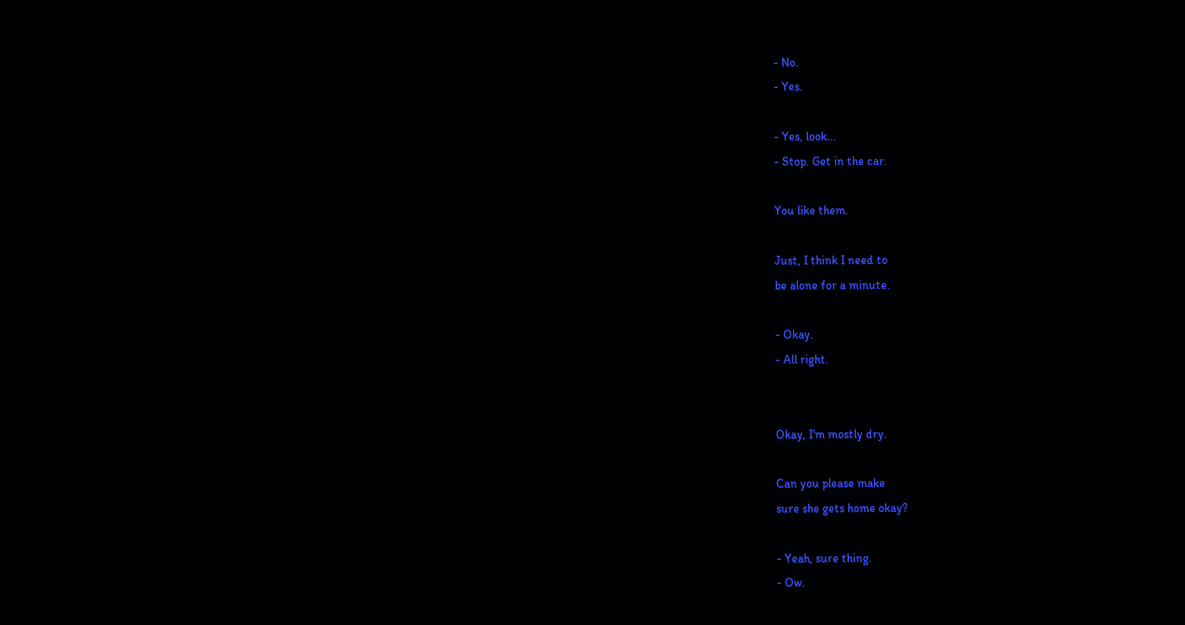- No.
- Yes.

- Yes, look...
- Stop. Get in the car.

You like them.

Just, I think I need to
be alone for a minute.

- Okay.
- All right.


Okay, I'm mostly dry.

Can you please make
sure she gets home okay?

- Yeah, sure thing.
- Ow.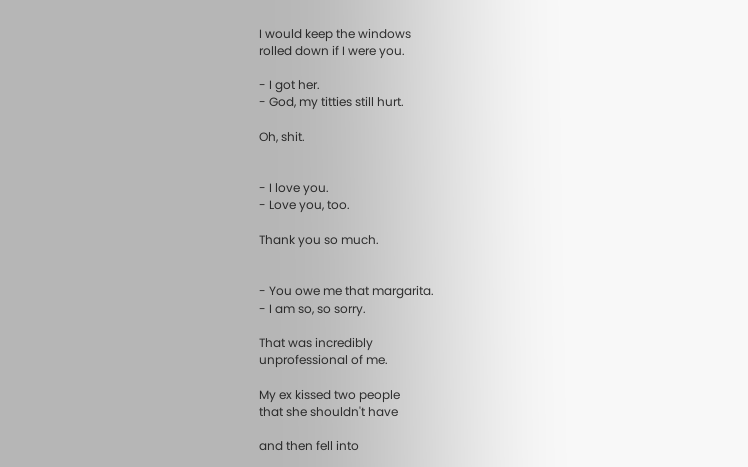I would keep the windows
rolled down if I were you.

- I got her.
- God, my titties still hurt.

Oh, shit.


- I love you.
- Love you, too.

Thank you so much.


- You owe me that margarita.
- I am so, so sorry.

That was incredibly
unprofessional of me.

My ex kissed two people
that she shouldn't have

and then fell into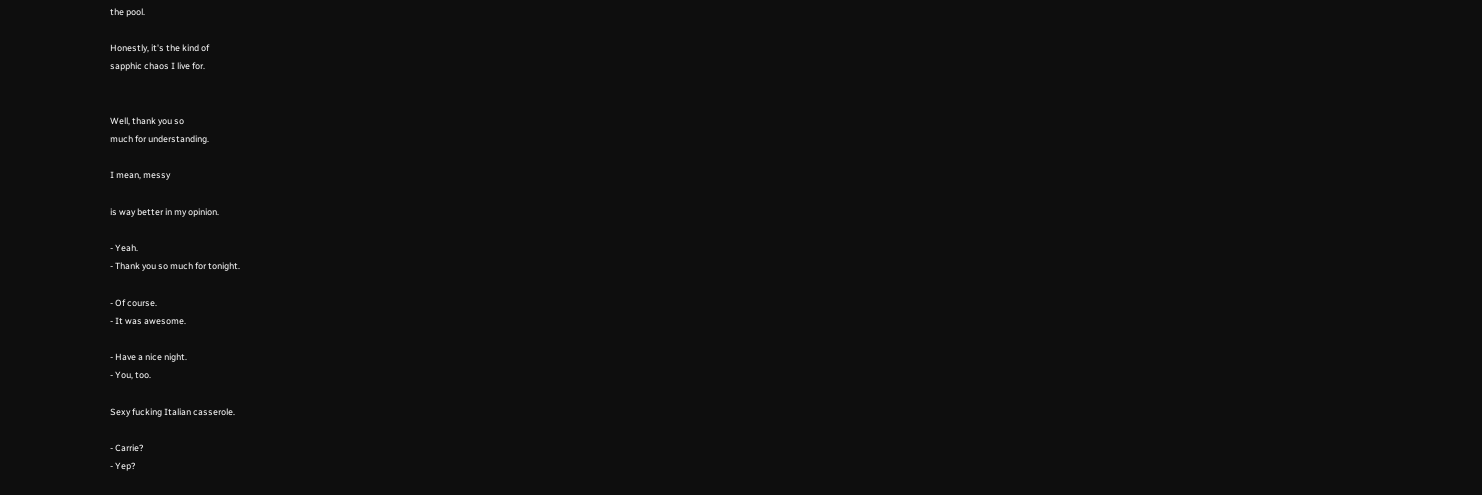the pool.

Honestly, it's the kind of
sapphic chaos I live for.


Well, thank you so
much for understanding.

I mean, messy

is way better in my opinion.

- Yeah.
- Thank you so much for tonight.

- Of course.
- It was awesome.

- Have a nice night.
- You, too.

Sexy fucking Italian casserole.

- Carrie?
- Yep?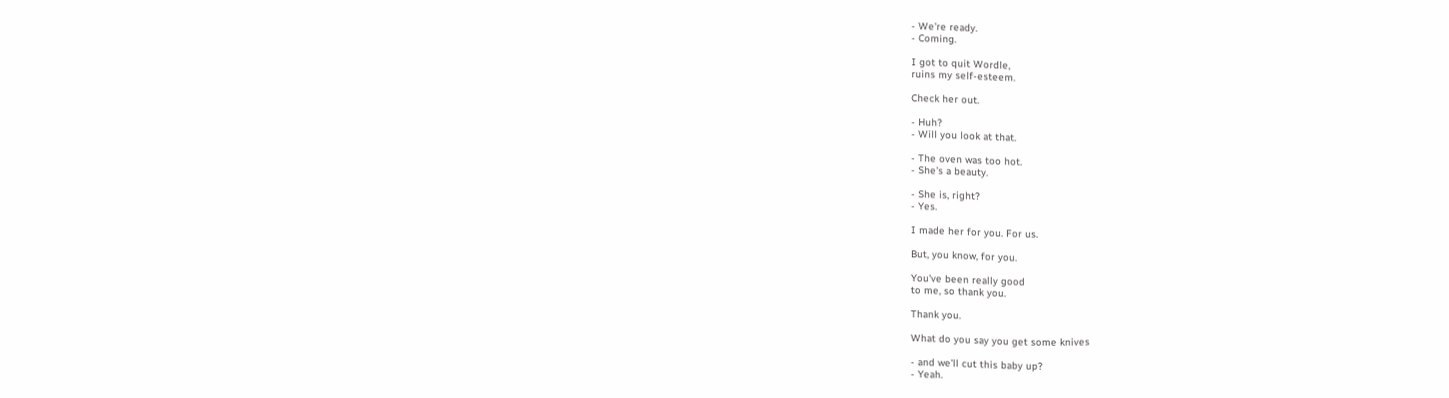- We're ready.
- Coming.

I got to quit Wordle,
ruins my self-esteem.

Check her out.

- Huh?
- Will you look at that.

- The oven was too hot.
- She's a beauty.

- She is, right?
- Yes.

I made her for you. For us.

But, you know, for you.

You've been really good
to me, so thank you.

Thank you.

What do you say you get some knives

- and we'll cut this baby up?
- Yeah.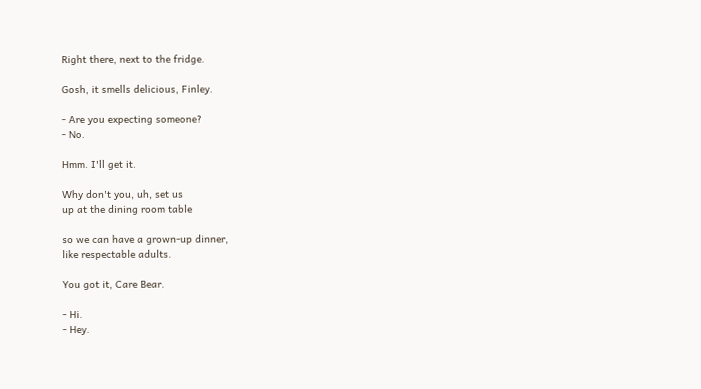Right there, next to the fridge.

Gosh, it smells delicious, Finley.

- Are you expecting someone?
- No.

Hmm. I'll get it.

Why don't you, uh, set us
up at the dining room table

so we can have a grown-up dinner,
like respectable adults.

You got it, Care Bear.

- Hi.
- Hey.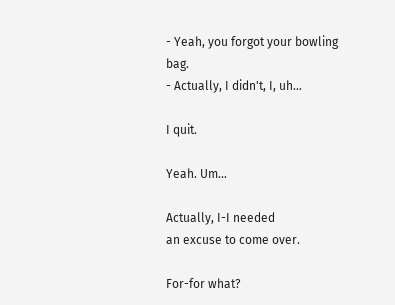- Yeah, you forgot your bowling bag.
- Actually, I didn't, I, uh...

I quit.

Yeah. Um...

Actually, I-I needed
an excuse to come over.

For-for what?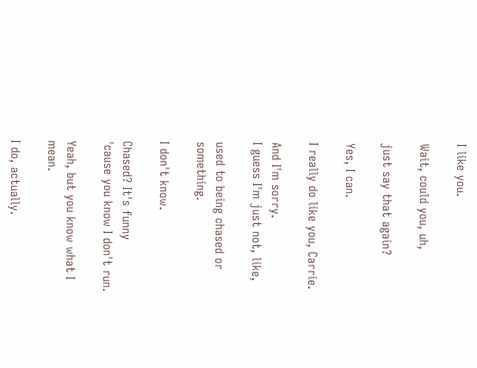I like you.

Wait, could you, uh,

just say that again?

Yes, I can.

I really do like you, Carrie.

And I'm sorry.
I guess I'm just not, like,

used to being chased or something.

I don't know.

Chased? It's funny
'cause you know I don't run.

Yeah, but you know what I mean.

I do, actually.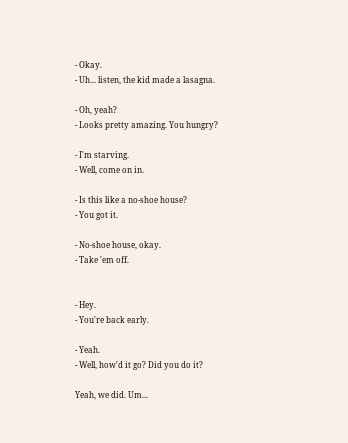- Okay.
- Uh... listen, the kid made a lasagna.

- Oh, yeah?
- Looks pretty amazing. You hungry?

- I'm starving.
- Well, come on in.

- Is this like a no-shoe house?
- You got it.

- No-shoe house, okay.
- Take 'em off.


- Hey.
- You're back early.

- Yeah.
- Well, how'd it go? Did you do it?

Yeah, we did. Um...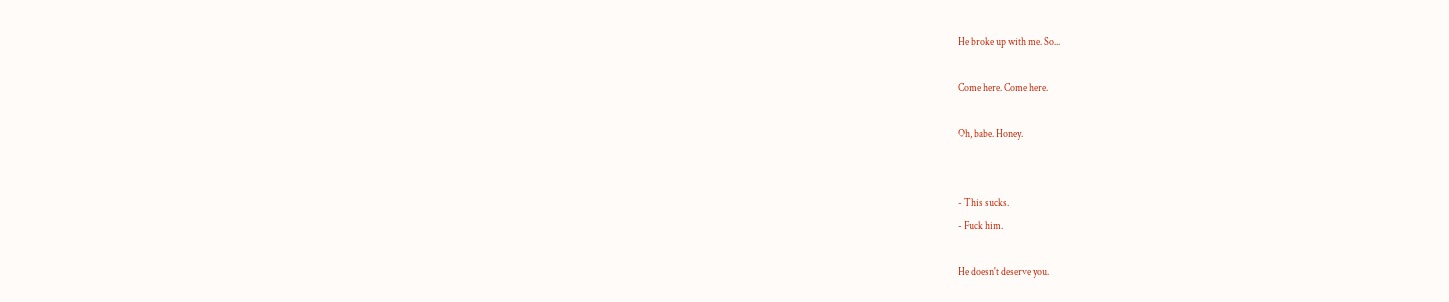He broke up with me. So...

Come here. Come here.

Oh, babe. Honey.


- This sucks.
- Fuck him.

He doesn't deserve you.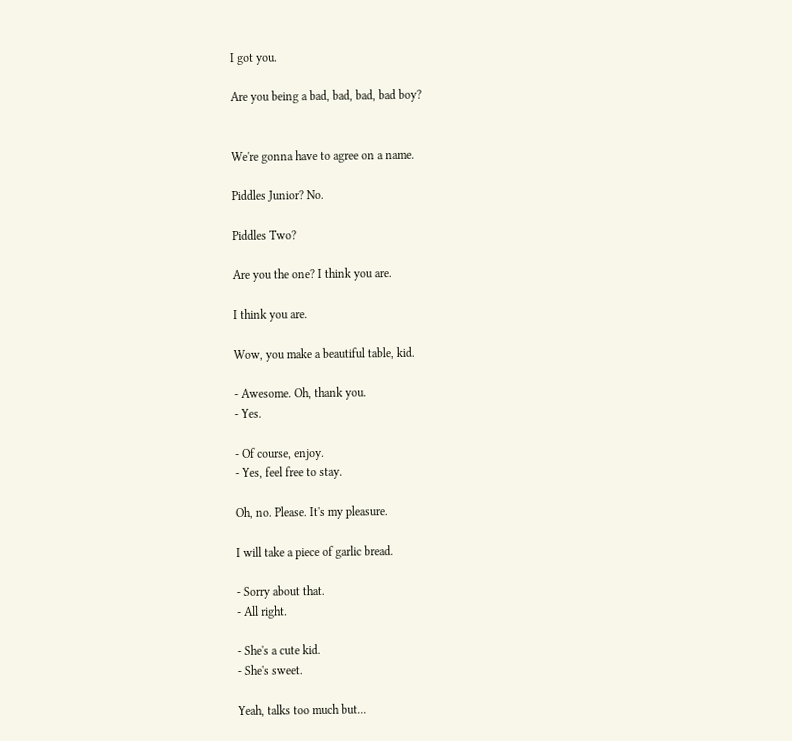I got you.

Are you being a bad, bad, bad, bad boy?


We're gonna have to agree on a name.

Piddles Junior? No.

Piddles Two?

Are you the one? I think you are.

I think you are.

Wow, you make a beautiful table, kid.

- Awesome. Oh, thank you.
- Yes.

- Of course, enjoy.
- Yes, feel free to stay.

Oh, no. Please. It's my pleasure.

I will take a piece of garlic bread.

- Sorry about that.
- All right.

- She's a cute kid.
- She's sweet.

Yeah, talks too much but...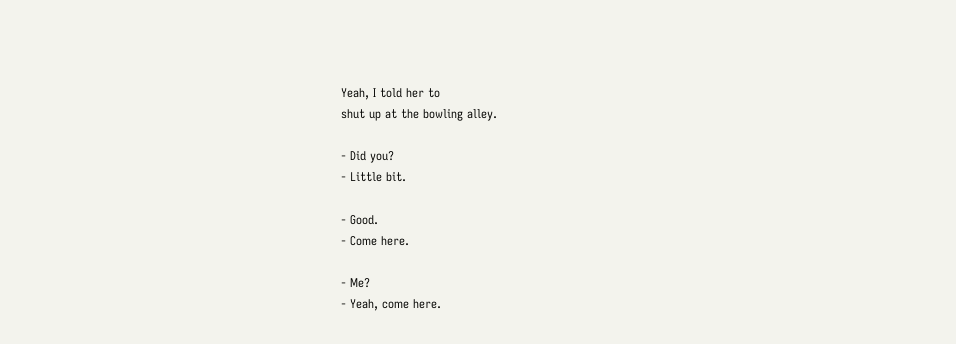Yeah, I told her to
shut up at the bowling alley.

- Did you?
- Little bit.

- Good.
- Come here.

- Me?
- Yeah, come here.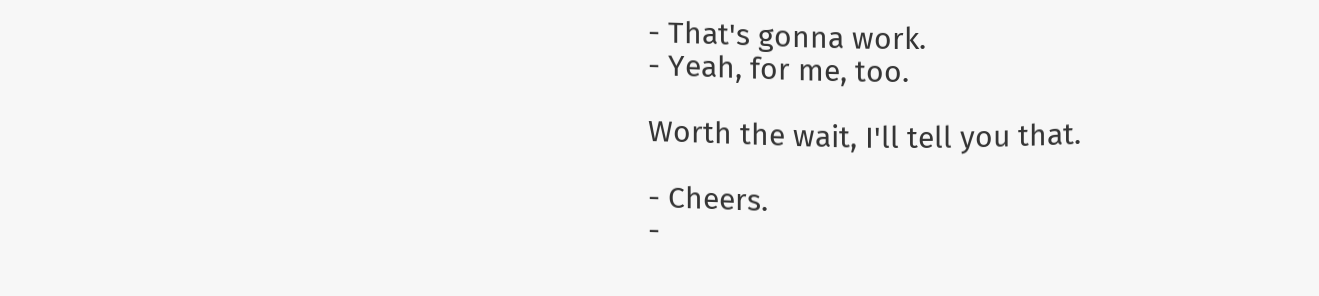- That's gonna work.
- Yeah, for me, too.

Worth the wait, I'll tell you that.

- Cheers.
-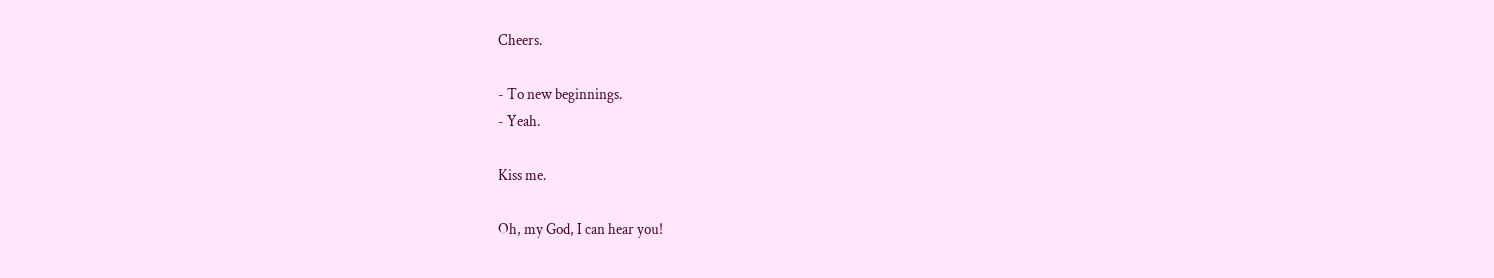Cheers.

- To new beginnings.
- Yeah.

Kiss me.

Oh, my God, I can hear you!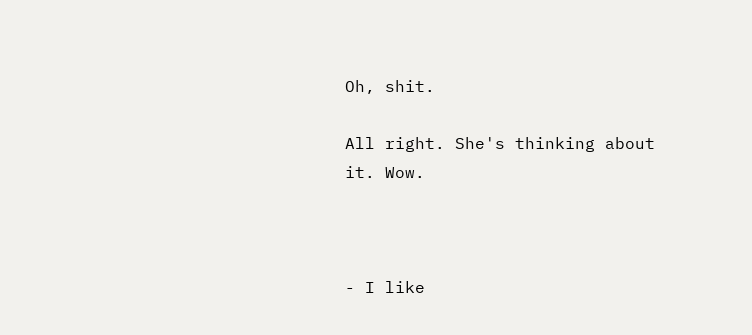Oh, shit.

All right. She's thinking about it. Wow.



- I like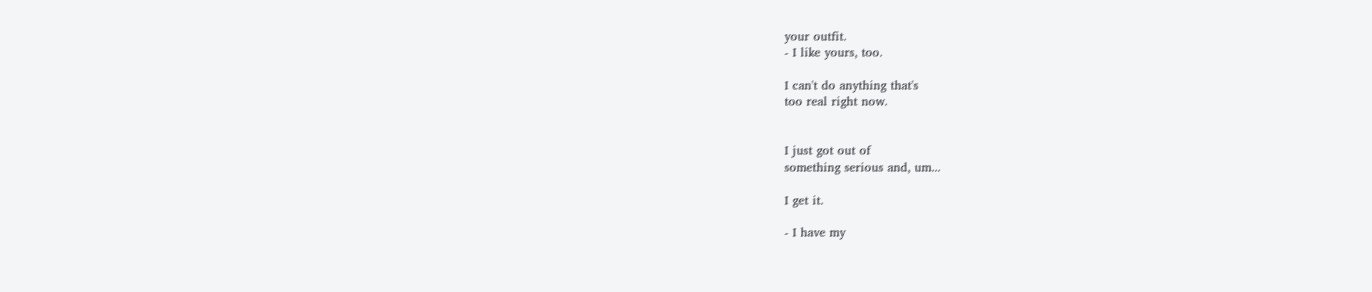your outfit.
- I like yours, too.

I can't do anything that's
too real right now.


I just got out of
something serious and, um...

I get it.

- I have my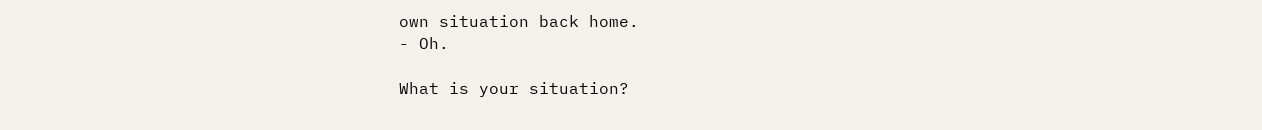own situation back home.
- Oh.

What is your situation?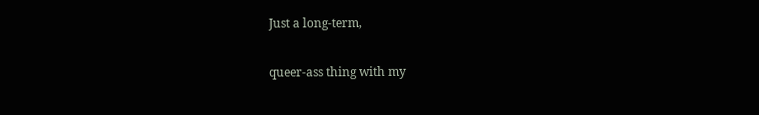Just a long-term,

queer-ass thing with my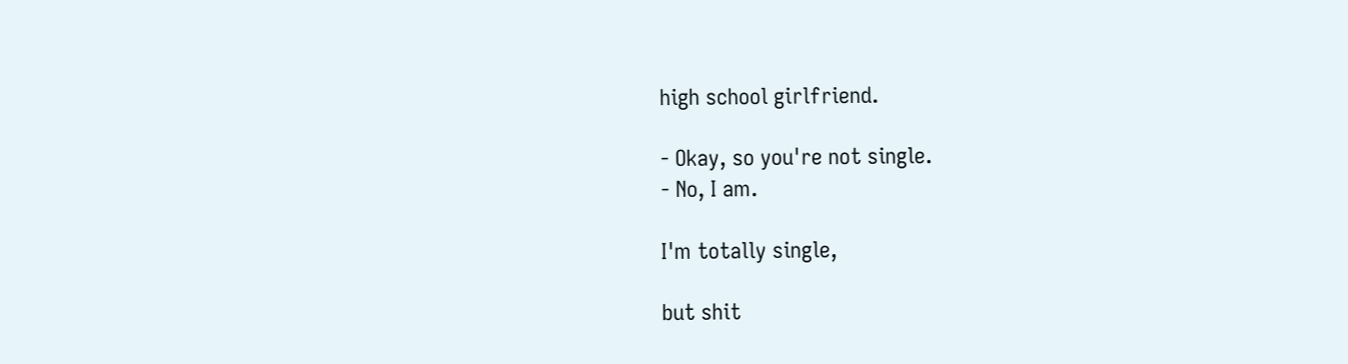high school girlfriend.

- Okay, so you're not single.
- No, I am.

I'm totally single,

but shit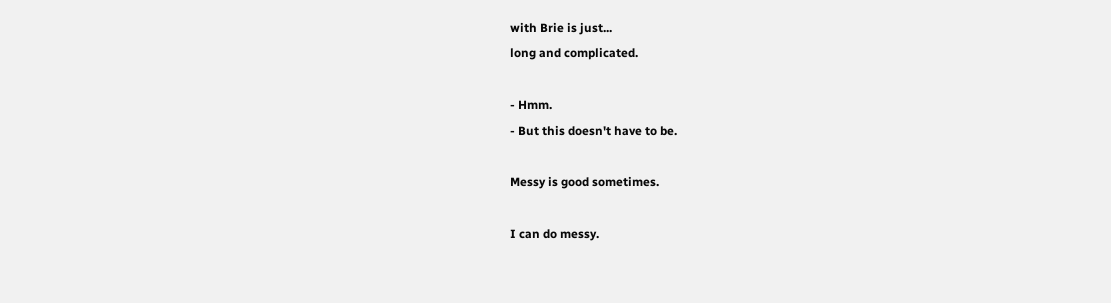with Brie is just...
long and complicated.

- Hmm.
- But this doesn't have to be.

Messy is good sometimes.

I can do messy.